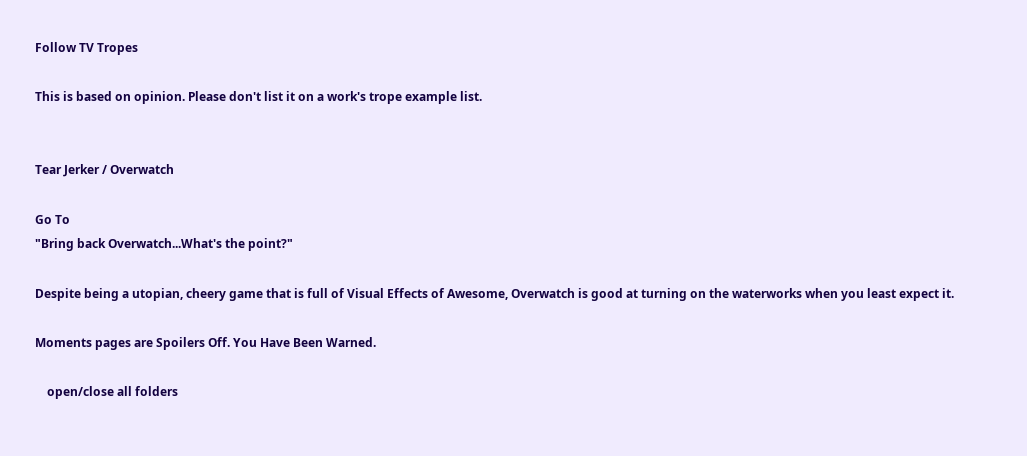Follow TV Tropes

This is based on opinion. Please don't list it on a work's trope example list.


Tear Jerker / Overwatch

Go To
"Bring back Overwatch...What's the point?"

Despite being a utopian, cheery game that is full of Visual Effects of Awesome, Overwatch is good at turning on the waterworks when you least expect it.

Moments pages are Spoilers Off. You Have Been Warned.

    open/close all folders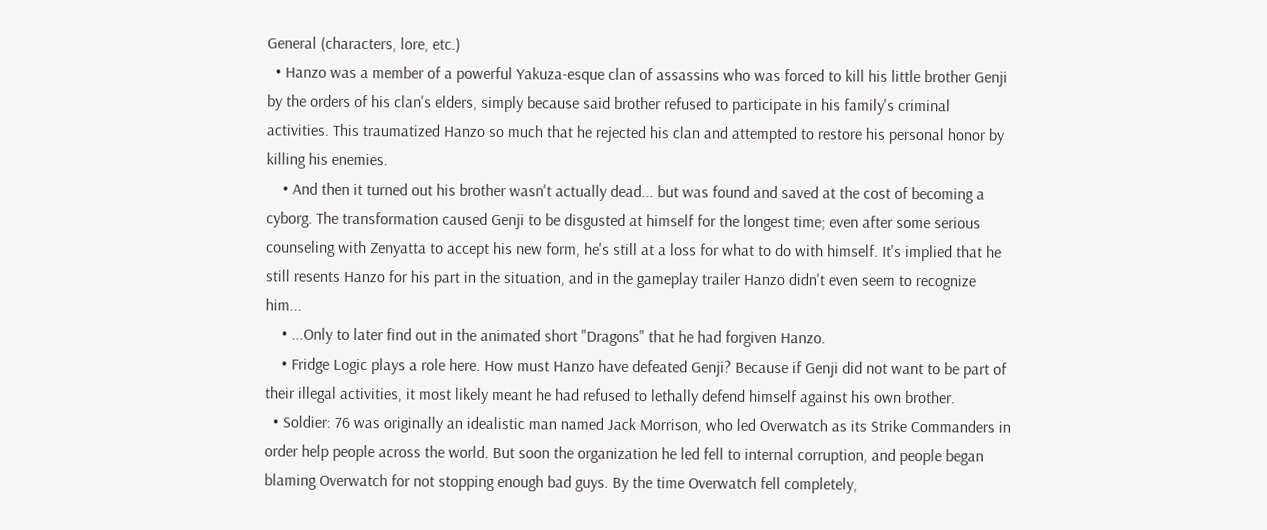General (characters, lore, etc.)
  • Hanzo was a member of a powerful Yakuza-esque clan of assassins who was forced to kill his little brother Genji by the orders of his clan's elders, simply because said brother refused to participate in his family's criminal activities. This traumatized Hanzo so much that he rejected his clan and attempted to restore his personal honor by killing his enemies.
    • And then it turned out his brother wasn't actually dead... but was found and saved at the cost of becoming a cyborg. The transformation caused Genji to be disgusted at himself for the longest time; even after some serious counseling with Zenyatta to accept his new form, he's still at a loss for what to do with himself. It's implied that he still resents Hanzo for his part in the situation, and in the gameplay trailer Hanzo didn't even seem to recognize him...
    • ...Only to later find out in the animated short "Dragons" that he had forgiven Hanzo.
    • Fridge Logic plays a role here. How must Hanzo have defeated Genji? Because if Genji did not want to be part of their illegal activities, it most likely meant he had refused to lethally defend himself against his own brother.
  • Soldier: 76 was originally an idealistic man named Jack Morrison, who led Overwatch as its Strike Commanders in order help people across the world. But soon the organization he led fell to internal corruption, and people began blaming Overwatch for not stopping enough bad guys. By the time Overwatch fell completely,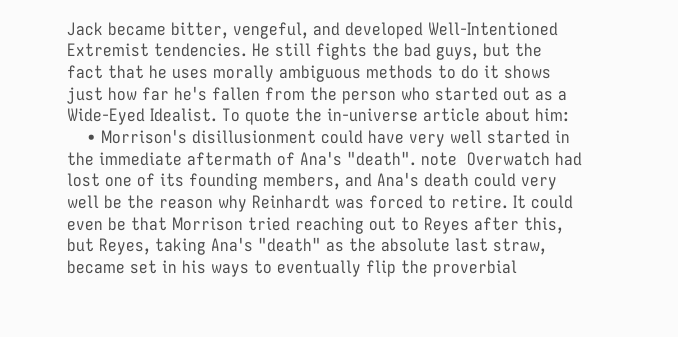Jack became bitter, vengeful, and developed Well-Intentioned Extremist tendencies. He still fights the bad guys, but the fact that he uses morally ambiguous methods to do it shows just how far he's fallen from the person who started out as a Wide-Eyed Idealist. To quote the in-universe article about him:
    • Morrison's disillusionment could have very well started in the immediate aftermath of Ana's "death". note  Overwatch had lost one of its founding members, and Ana's death could very well be the reason why Reinhardt was forced to retire. It could even be that Morrison tried reaching out to Reyes after this, but Reyes, taking Ana's "death" as the absolute last straw, became set in his ways to eventually flip the proverbial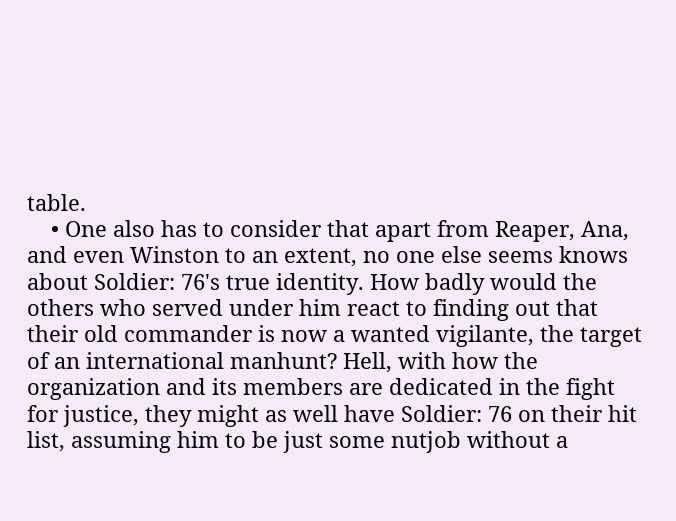table.
    • One also has to consider that apart from Reaper, Ana, and even Winston to an extent, no one else seems knows about Soldier: 76's true identity. How badly would the others who served under him react to finding out that their old commander is now a wanted vigilante, the target of an international manhunt? Hell, with how the organization and its members are dedicated in the fight for justice, they might as well have Soldier: 76 on their hit list, assuming him to be just some nutjob without a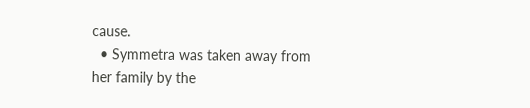cause.
  • Symmetra was taken away from her family by the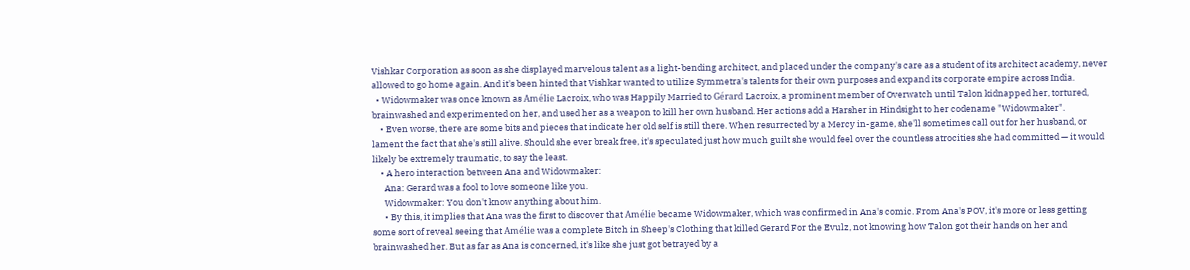Vishkar Corporation as soon as she displayed marvelous talent as a light-bending architect, and placed under the company's care as a student of its architect academy, never allowed to go home again. And it's been hinted that Vishkar wanted to utilize Symmetra's talents for their own purposes and expand its corporate empire across India.
  • Widowmaker was once known as Amélie Lacroix, who was Happily Married to Gérard Lacroix, a prominent member of Overwatch until Talon kidnapped her, tortured, brainwashed and experimented on her, and used her as a weapon to kill her own husband. Her actions add a Harsher in Hindsight to her codename "Widowmaker".
    • Even worse, there are some bits and pieces that indicate her old self is still there. When resurrected by a Mercy in-game, she'll sometimes call out for her husband, or lament the fact that she's still alive. Should she ever break free, it's speculated just how much guilt she would feel over the countless atrocities she had committed — it would likely be extremely traumatic, to say the least.
    • A hero interaction between Ana and Widowmaker:
      Ana: Gerard was a fool to love someone like you.
      Widowmaker: You don't know anything about him.
      • By this, it implies that Ana was the first to discover that Amélie became Widowmaker, which was confirmed in Ana's comic. From Ana's POV, it's more or less getting some sort of reveal seeing that Amélie was a complete Bitch in Sheep's Clothing that killed Gerard For the Evulz, not knowing how Talon got their hands on her and brainwashed her. But as far as Ana is concerned, it's like she just got betrayed by a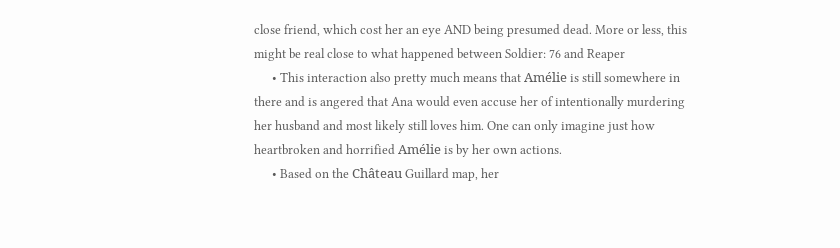close friend, which cost her an eye AND being presumed dead. More or less, this might be real close to what happened between Soldier: 76 and Reaper
      • This interaction also pretty much means that Amélie is still somewhere in there and is angered that Ana would even accuse her of intentionally murdering her husband and most likely still loves him. One can only imagine just how heartbroken and horrified Amélie is by her own actions.
      • Based on the Château Guillard map, her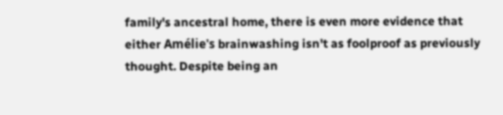family's ancestral home, there is even more evidence that either Amélie's brainwashing isn't as foolproof as previously thought. Despite being an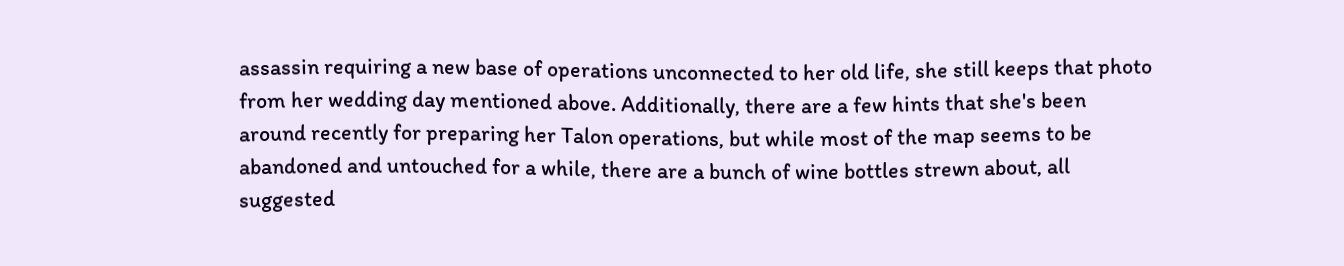assassin requiring a new base of operations unconnected to her old life, she still keeps that photo from her wedding day mentioned above. Additionally, there are a few hints that she's been around recently for preparing her Talon operations, but while most of the map seems to be abandoned and untouched for a while, there are a bunch of wine bottles strewn about, all suggested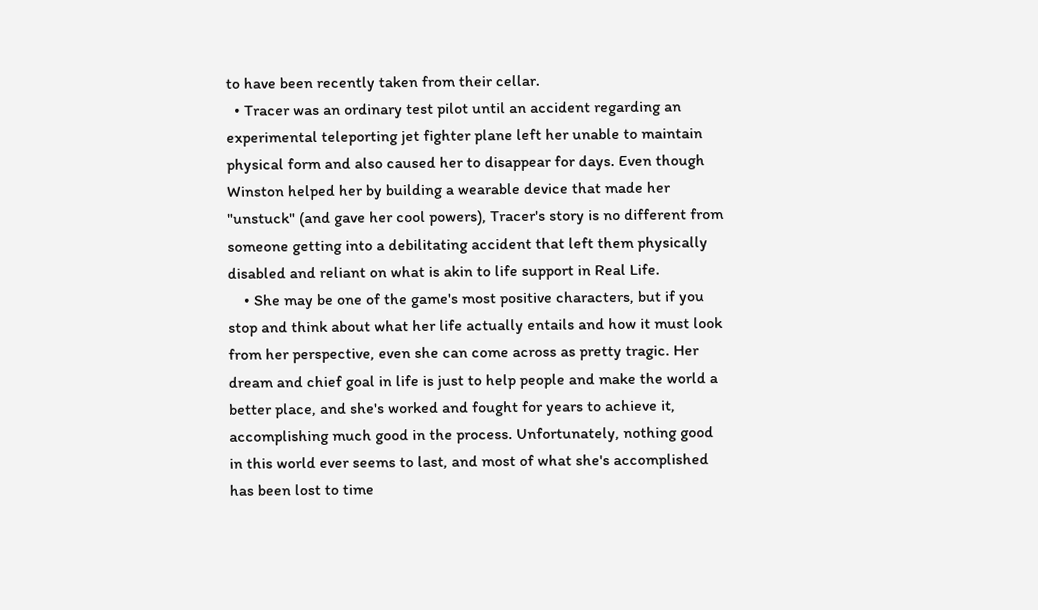to have been recently taken from their cellar.
  • Tracer was an ordinary test pilot until an accident regarding an experimental teleporting jet fighter plane left her unable to maintain physical form and also caused her to disappear for days. Even though Winston helped her by building a wearable device that made her "unstuck" (and gave her cool powers), Tracer's story is no different from someone getting into a debilitating accident that left them physically disabled and reliant on what is akin to life support in Real Life.
    • She may be one of the game's most positive characters, but if you stop and think about what her life actually entails and how it must look from her perspective, even she can come across as pretty tragic. Her dream and chief goal in life is just to help people and make the world a better place, and she's worked and fought for years to achieve it, accomplishing much good in the process. Unfortunately, nothing good in this world ever seems to last, and most of what she's accomplished has been lost to time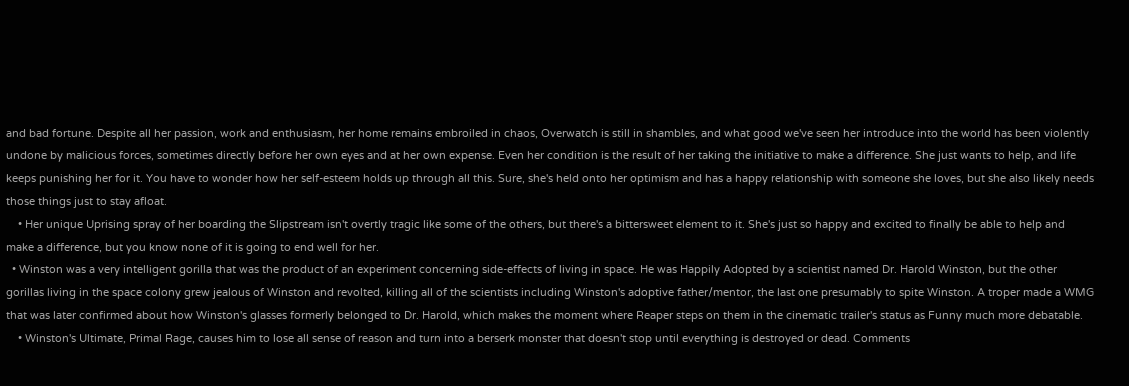and bad fortune. Despite all her passion, work and enthusiasm, her home remains embroiled in chaos, Overwatch is still in shambles, and what good we've seen her introduce into the world has been violently undone by malicious forces, sometimes directly before her own eyes and at her own expense. Even her condition is the result of her taking the initiative to make a difference. She just wants to help, and life keeps punishing her for it. You have to wonder how her self-esteem holds up through all this. Sure, she's held onto her optimism and has a happy relationship with someone she loves, but she also likely needs those things just to stay afloat.
    • Her unique Uprising spray of her boarding the Slipstream isn't overtly tragic like some of the others, but there's a bittersweet element to it. She's just so happy and excited to finally be able to help and make a difference, but you know none of it is going to end well for her.
  • Winston was a very intelligent gorilla that was the product of an experiment concerning side-effects of living in space. He was Happily Adopted by a scientist named Dr. Harold Winston, but the other gorillas living in the space colony grew jealous of Winston and revolted, killing all of the scientists including Winston's adoptive father/mentor, the last one presumably to spite Winston. A troper made a WMG that was later confirmed about how Winston's glasses formerly belonged to Dr. Harold, which makes the moment where Reaper steps on them in the cinematic trailer's status as Funny much more debatable.
    • Winston's Ultimate, Primal Rage, causes him to lose all sense of reason and turn into a berserk monster that doesn't stop until everything is destroyed or dead. Comments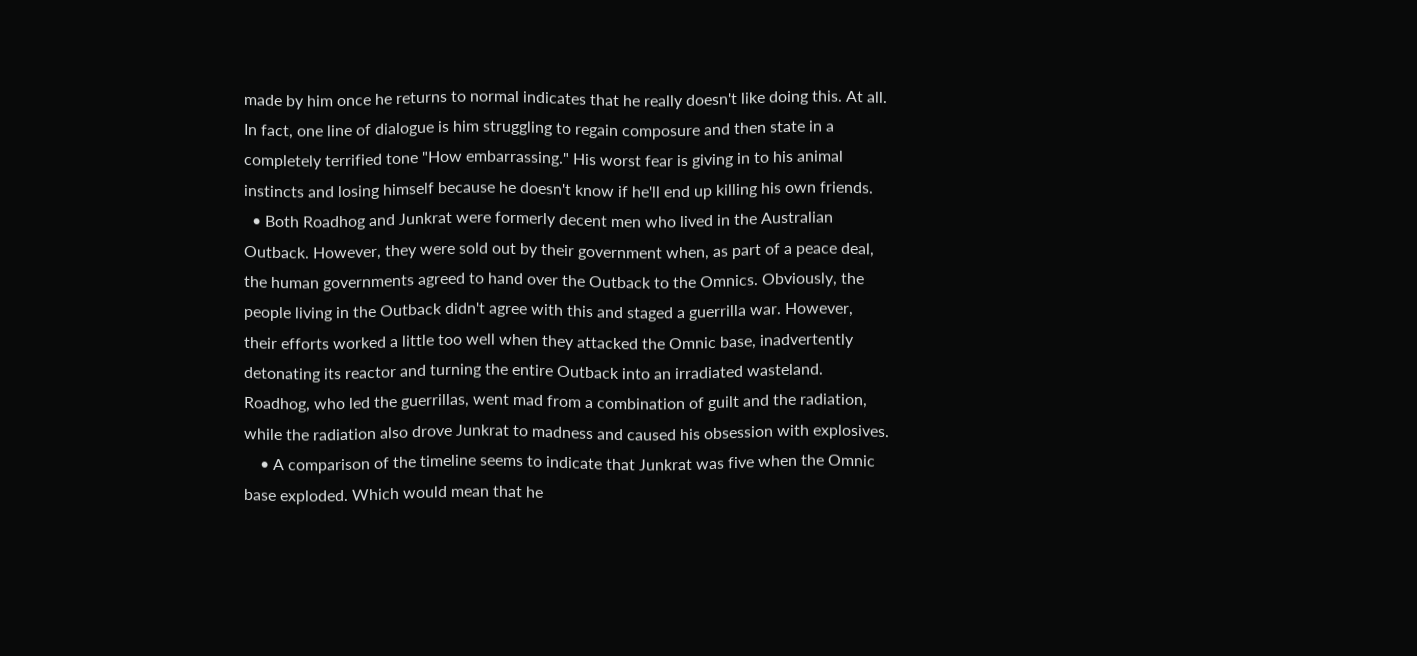made by him once he returns to normal indicates that he really doesn't like doing this. At all. In fact, one line of dialogue is him struggling to regain composure and then state in a completely terrified tone "How embarrassing." His worst fear is giving in to his animal instincts and losing himself because he doesn't know if he'll end up killing his own friends.
  • Both Roadhog and Junkrat were formerly decent men who lived in the Australian Outback. However, they were sold out by their government when, as part of a peace deal, the human governments agreed to hand over the Outback to the Omnics. Obviously, the people living in the Outback didn't agree with this and staged a guerrilla war. However, their efforts worked a little too well when they attacked the Omnic base, inadvertently detonating its reactor and turning the entire Outback into an irradiated wasteland. Roadhog, who led the guerrillas, went mad from a combination of guilt and the radiation, while the radiation also drove Junkrat to madness and caused his obsession with explosives.
    • A comparison of the timeline seems to indicate that Junkrat was five when the Omnic base exploded. Which would mean that he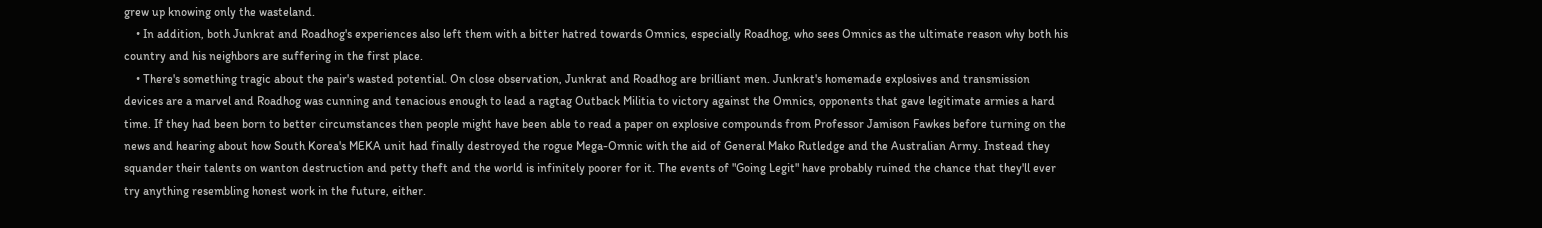grew up knowing only the wasteland.
    • In addition, both Junkrat and Roadhog's experiences also left them with a bitter hatred towards Omnics, especially Roadhog, who sees Omnics as the ultimate reason why both his country and his neighbors are suffering in the first place.
    • There's something tragic about the pair's wasted potential. On close observation, Junkrat and Roadhog are brilliant men. Junkrat's homemade explosives and transmission devices are a marvel and Roadhog was cunning and tenacious enough to lead a ragtag Outback Militia to victory against the Omnics, opponents that gave legitimate armies a hard time. If they had been born to better circumstances then people might have been able to read a paper on explosive compounds from Professor Jamison Fawkes before turning on the news and hearing about how South Korea's MEKA unit had finally destroyed the rogue Mega-Omnic with the aid of General Mako Rutledge and the Australian Army. Instead they squander their talents on wanton destruction and petty theft and the world is infinitely poorer for it. The events of "Going Legit" have probably ruined the chance that they'll ever try anything resembling honest work in the future, either.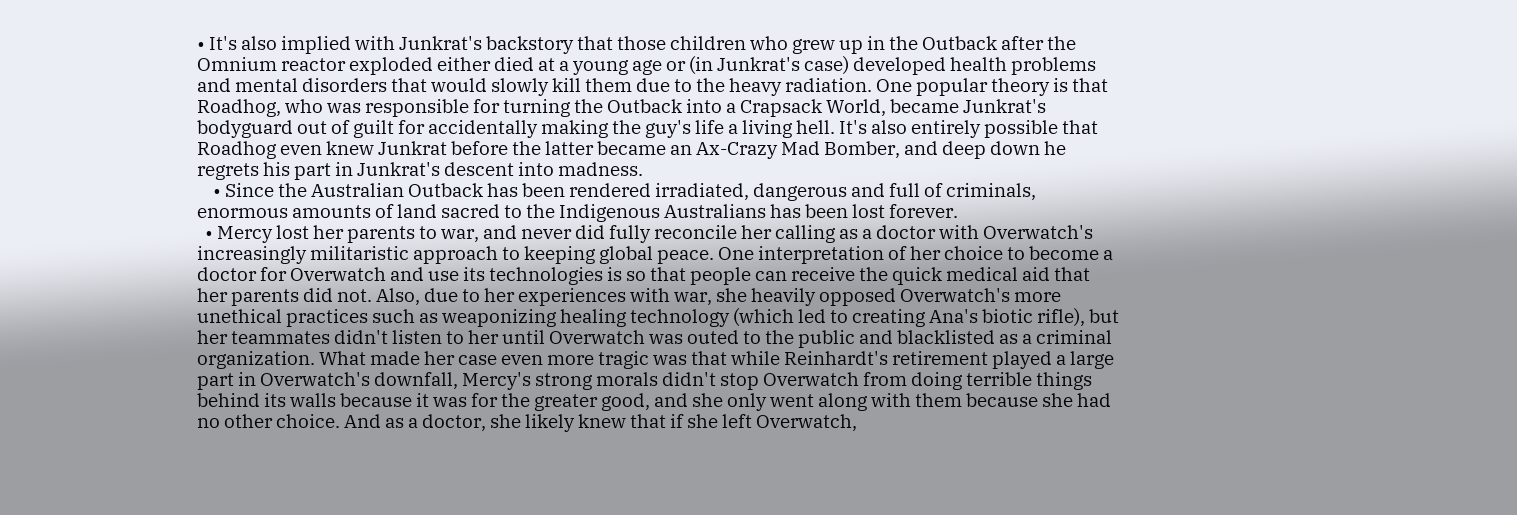• It's also implied with Junkrat's backstory that those children who grew up in the Outback after the Omnium reactor exploded either died at a young age or (in Junkrat's case) developed health problems and mental disorders that would slowly kill them due to the heavy radiation. One popular theory is that Roadhog, who was responsible for turning the Outback into a Crapsack World, became Junkrat's bodyguard out of guilt for accidentally making the guy's life a living hell. It's also entirely possible that Roadhog even knew Junkrat before the latter became an Ax-Crazy Mad Bomber, and deep down he regrets his part in Junkrat's descent into madness.
    • Since the Australian Outback has been rendered irradiated, dangerous and full of criminals, enormous amounts of land sacred to the Indigenous Australians has been lost forever.
  • Mercy lost her parents to war, and never did fully reconcile her calling as a doctor with Overwatch's increasingly militaristic approach to keeping global peace. One interpretation of her choice to become a doctor for Overwatch and use its technologies is so that people can receive the quick medical aid that her parents did not. Also, due to her experiences with war, she heavily opposed Overwatch's more unethical practices such as weaponizing healing technology (which led to creating Ana's biotic rifle), but her teammates didn't listen to her until Overwatch was outed to the public and blacklisted as a criminal organization. What made her case even more tragic was that while Reinhardt's retirement played a large part in Overwatch's downfall, Mercy's strong morals didn't stop Overwatch from doing terrible things behind its walls because it was for the greater good, and she only went along with them because she had no other choice. And as a doctor, she likely knew that if she left Overwatch,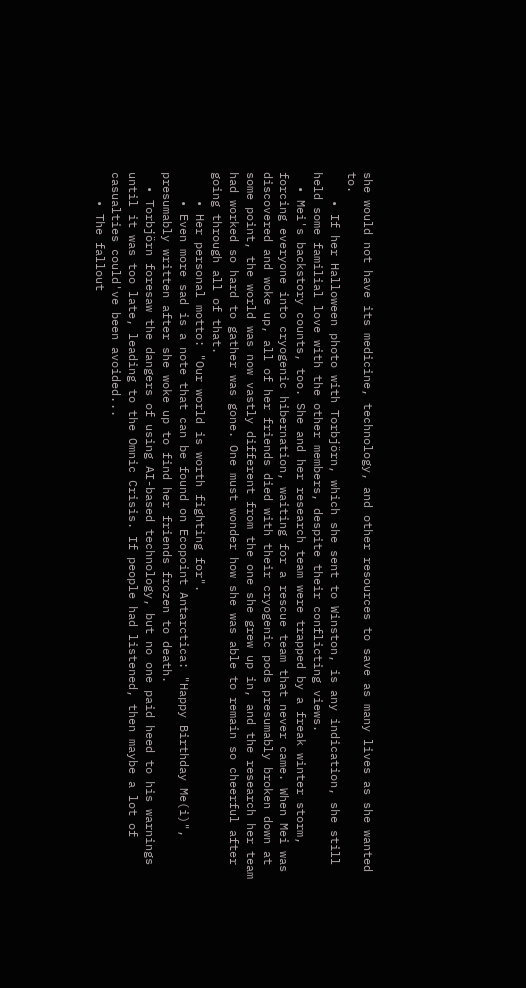she would not have its medicine, technology, and other resources to save as many lives as she wanted to.
    • If her Halloween photo with Torbjörn, which she sent to Winston, is any indication, she still held some familial love with the other members, despite their conflicting views.
  • Mei's backstory counts, too. She and her research team were trapped by a freak winter storm, forcing everyone into cryogenic hibernation, waiting for a rescue team that never came. When Mei was discovered and woke up, all of her friends died with their cryogenic pods presumably broken down at some point, the world was now vastly different from the one she grew up in, and the research her team had worked so hard to gather was gone. One must wonder how she was able to remain so cheerful after going through all of that.
    • Her personal motto: "Our world is worth fighting for".
    • Even more sad is a note that can be found on Ecopoint Antarctica: "Happy Birthday Me(i)", presumably written after she woke up to find her friends frozen to death.
  • Torbjörn foresaw the dangers of using AI-based technology, but no one paid heed to his warnings until it was too late, leading to the Omnic Crisis. If people had listened, then maybe a lot of casualties could've been avoided...
    • The fallout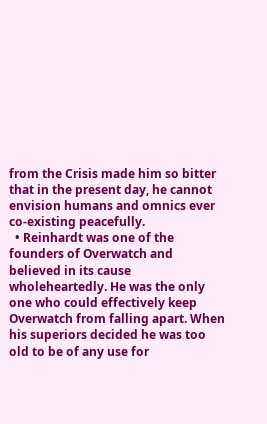from the Crisis made him so bitter that in the present day, he cannot envision humans and omnics ever co-existing peacefully.
  • Reinhardt was one of the founders of Overwatch and believed in its cause wholeheartedly. He was the only one who could effectively keep Overwatch from falling apart. When his superiors decided he was too old to be of any use for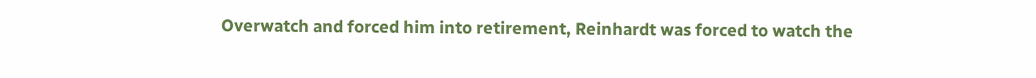Overwatch and forced him into retirement, Reinhardt was forced to watch the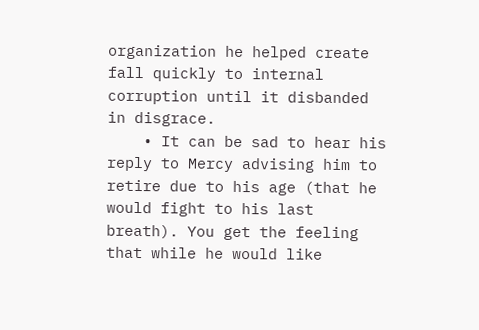organization he helped create fall quickly to internal corruption until it disbanded in disgrace.
    • It can be sad to hear his reply to Mercy advising him to retire due to his age (that he would fight to his last breath). You get the feeling that while he would like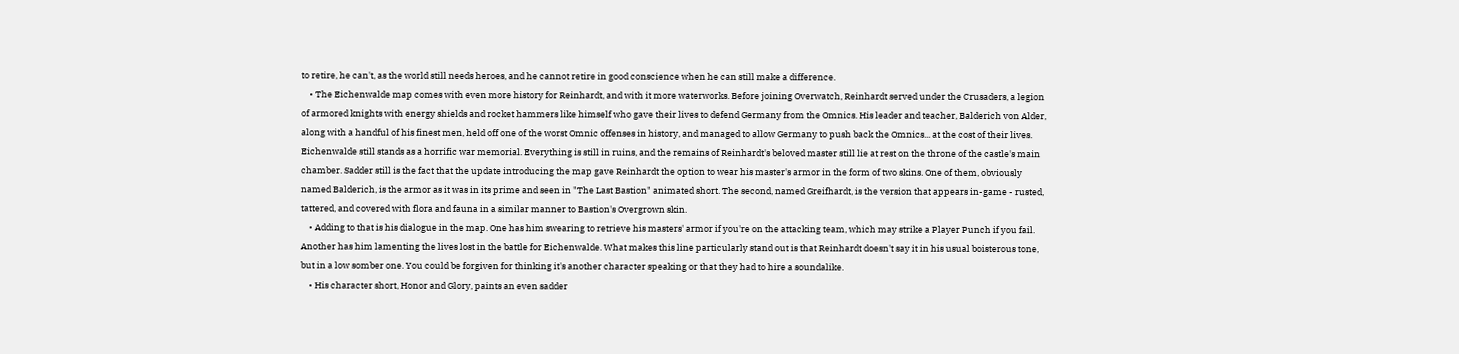to retire, he can't, as the world still needs heroes, and he cannot retire in good conscience when he can still make a difference.
    • The Eichenwalde map comes with even more history for Reinhardt, and with it more waterworks. Before joining Overwatch, Reinhardt served under the Crusaders, a legion of armored knights with energy shields and rocket hammers like himself who gave their lives to defend Germany from the Omnics. His leader and teacher, Balderich von Alder, along with a handful of his finest men, held off one of the worst Omnic offenses in history, and managed to allow Germany to push back the Omnics... at the cost of their lives. Eichenwalde still stands as a horrific war memorial. Everything is still in ruins, and the remains of Reinhardt's beloved master still lie at rest on the throne of the castle's main chamber. Sadder still is the fact that the update introducing the map gave Reinhardt the option to wear his master's armor in the form of two skins. One of them, obviously named Balderich, is the armor as it was in its prime and seen in "The Last Bastion" animated short. The second, named Greifhardt, is the version that appears in-game - rusted, tattered, and covered with flora and fauna in a similar manner to Bastion's Overgrown skin.
    • Adding to that is his dialogue in the map. One has him swearing to retrieve his masters' armor if you're on the attacking team, which may strike a Player Punch if you fail. Another has him lamenting the lives lost in the battle for Eichenwalde. What makes this line particularly stand out is that Reinhardt doesn't say it in his usual boisterous tone, but in a low somber one. You could be forgiven for thinking it's another character speaking or that they had to hire a soundalike.
    • His character short, Honor and Glory, paints an even sadder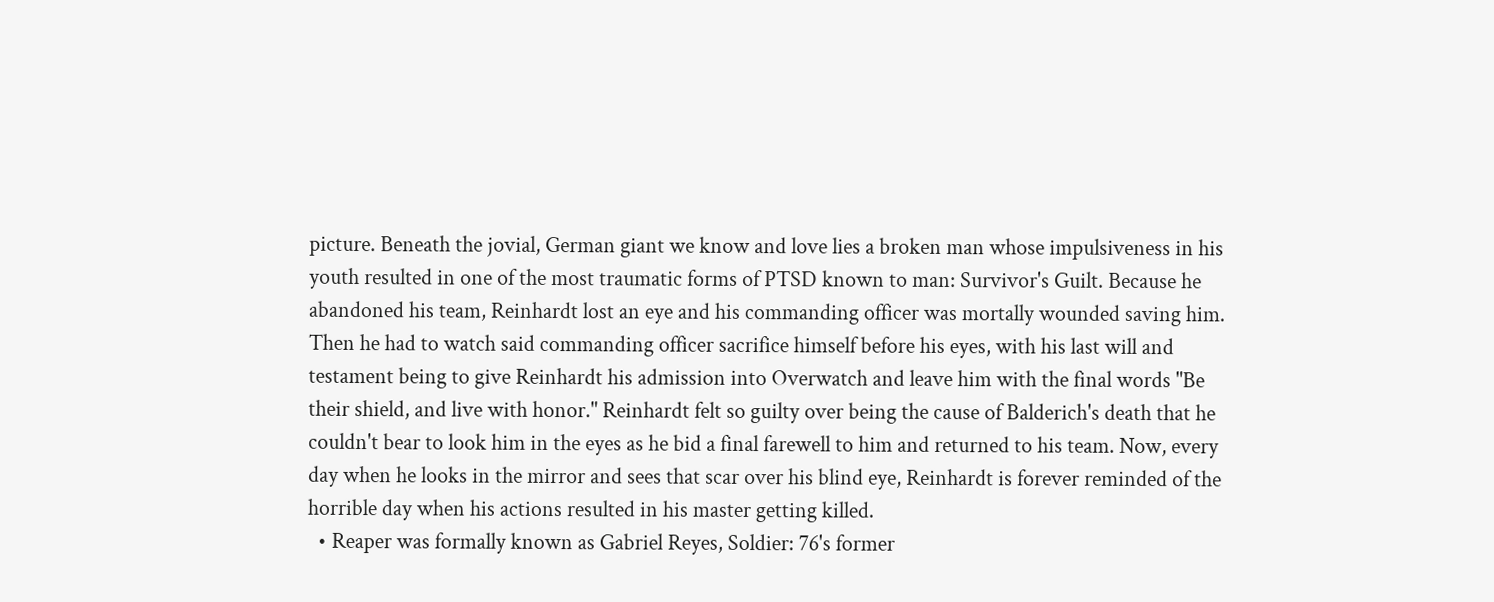picture. Beneath the jovial, German giant we know and love lies a broken man whose impulsiveness in his youth resulted in one of the most traumatic forms of PTSD known to man: Survivor's Guilt. Because he abandoned his team, Reinhardt lost an eye and his commanding officer was mortally wounded saving him. Then he had to watch said commanding officer sacrifice himself before his eyes, with his last will and testament being to give Reinhardt his admission into Overwatch and leave him with the final words "Be their shield, and live with honor." Reinhardt felt so guilty over being the cause of Balderich's death that he couldn't bear to look him in the eyes as he bid a final farewell to him and returned to his team. Now, every day when he looks in the mirror and sees that scar over his blind eye, Reinhardt is forever reminded of the horrible day when his actions resulted in his master getting killed.
  • Reaper was formally known as Gabriel Reyes, Soldier: 76's former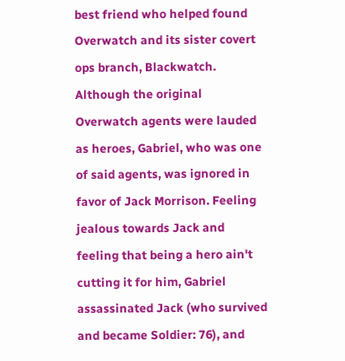best friend who helped found Overwatch and its sister covert ops branch, Blackwatch. Although the original Overwatch agents were lauded as heroes, Gabriel, who was one of said agents, was ignored in favor of Jack Morrison. Feeling jealous towards Jack and feeling that being a hero ain't cutting it for him, Gabriel assassinated Jack (who survived and became Soldier: 76), and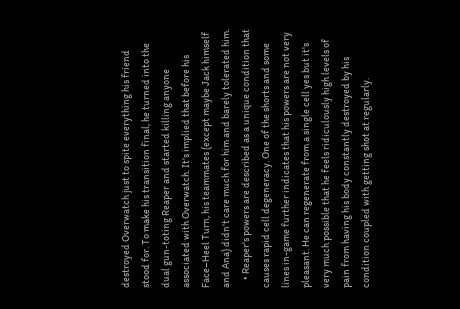destroyed Overwatch just to spite everything his friend stood for. To make his transition final, he turned into the dual gun-toting Reaper and started killing anyone associated with Overwatch. It's implied that before his Face–Heel Turn, his teammates (except maybe Jack himself and Ana) didn't care much for him and barely tolerated him.
    • Reaper's powers are described as a unique condition that causes rapid cell degeneracy. One of the shorts and some lines in-game further indicates that his powers are not very pleasant. He can regenerate from a single cell yes but it's very much possible that he feels ridiculously high levels of pain from having his body constantly destroyed by his condition coupled with getting shot at regularly.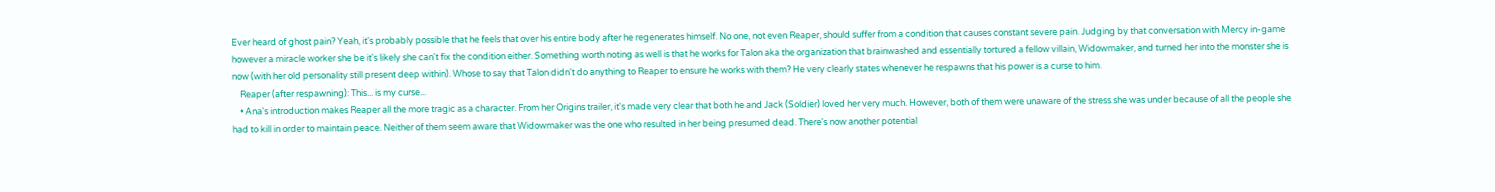Ever heard of ghost pain? Yeah, it's probably possible that he feels that over his entire body after he regenerates himself. No one, not even Reaper, should suffer from a condition that causes constant severe pain. Judging by that conversation with Mercy in-game however a miracle worker she be it's likely she can't fix the condition either. Something worth noting as well is that he works for Talon aka the organization that brainwashed and essentially tortured a fellow villain, Widowmaker, and turned her into the monster she is now (with her old personality still present deep within). Whose to say that Talon didn't do anything to Reaper to ensure he works with them? He very clearly states whenever he respawns that his power is a curse to him.
    Reaper (after respawning): This... is my curse...
    • Ana's introduction makes Reaper all the more tragic as a character. From her Origins trailer, it's made very clear that both he and Jack (Soldier) loved her very much. However, both of them were unaware of the stress she was under because of all the people she had to kill in order to maintain peace. Neither of them seem aware that Widowmaker was the one who resulted in her being presumed dead. There's now another potential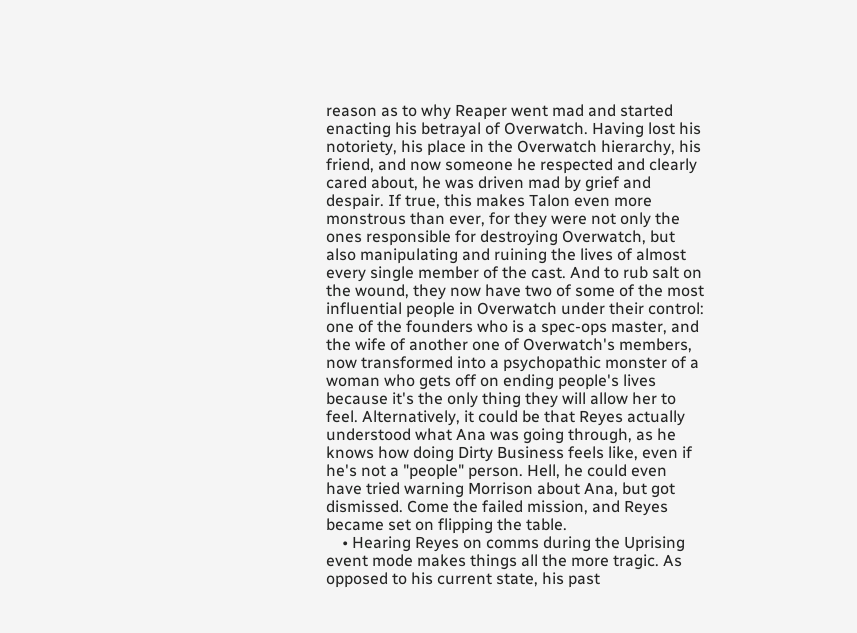reason as to why Reaper went mad and started enacting his betrayal of Overwatch. Having lost his notoriety, his place in the Overwatch hierarchy, his friend, and now someone he respected and clearly cared about, he was driven mad by grief and despair. If true, this makes Talon even more monstrous than ever, for they were not only the ones responsible for destroying Overwatch, but also manipulating and ruining the lives of almost every single member of the cast. And to rub salt on the wound, they now have two of some of the most influential people in Overwatch under their control: one of the founders who is a spec-ops master, and the wife of another one of Overwatch's members, now transformed into a psychopathic monster of a woman who gets off on ending people's lives because it's the only thing they will allow her to feel. Alternatively, it could be that Reyes actually understood what Ana was going through, as he knows how doing Dirty Business feels like, even if he's not a "people" person. Hell, he could even have tried warning Morrison about Ana, but got dismissed. Come the failed mission, and Reyes became set on flipping the table.
    • Hearing Reyes on comms during the Uprising event mode makes things all the more tragic. As opposed to his current state, his past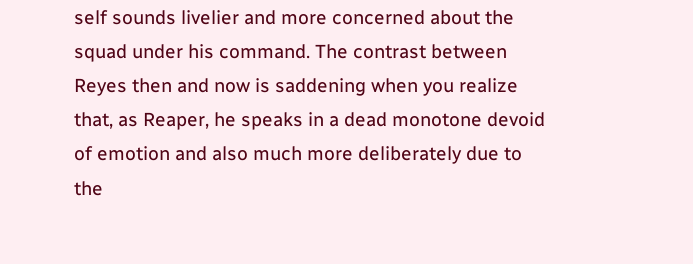self sounds livelier and more concerned about the squad under his command. The contrast between Reyes then and now is saddening when you realize that, as Reaper, he speaks in a dead monotone devoid of emotion and also much more deliberately due to the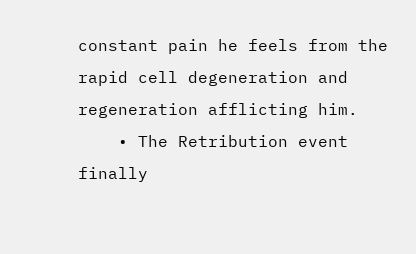constant pain he feels from the rapid cell degeneration and regeneration afflicting him.
    • The Retribution event finally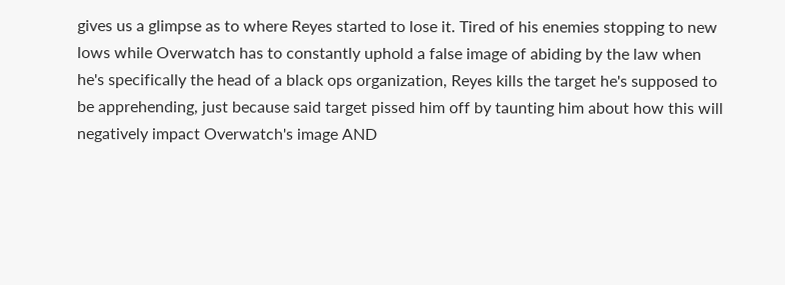gives us a glimpse as to where Reyes started to lose it. Tired of his enemies stopping to new lows while Overwatch has to constantly uphold a false image of abiding by the law when he's specifically the head of a black ops organization, Reyes kills the target he's supposed to be apprehending, just because said target pissed him off by taunting him about how this will negatively impact Overwatch's image AND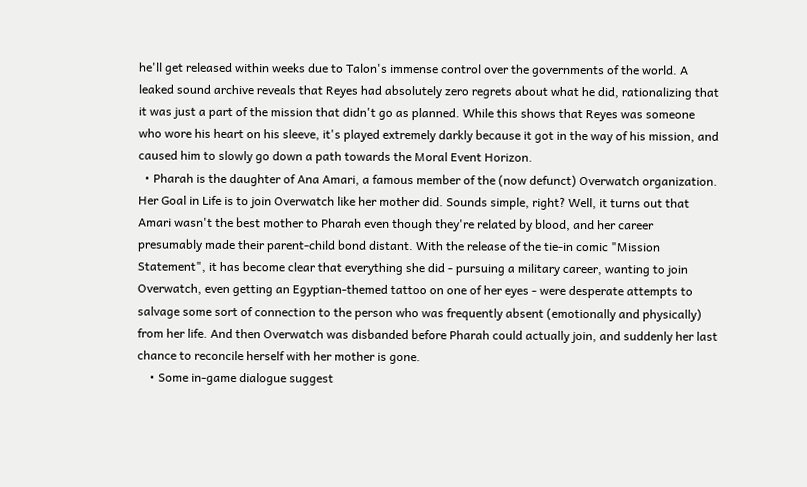he'll get released within weeks due to Talon's immense control over the governments of the world. A leaked sound archive reveals that Reyes had absolutely zero regrets about what he did, rationalizing that it was just a part of the mission that didn't go as planned. While this shows that Reyes was someone who wore his heart on his sleeve, it's played extremely darkly because it got in the way of his mission, and caused him to slowly go down a path towards the Moral Event Horizon.
  • Pharah is the daughter of Ana Amari, a famous member of the (now defunct) Overwatch organization. Her Goal in Life is to join Overwatch like her mother did. Sounds simple, right? Well, it turns out that Amari wasn't the best mother to Pharah even though they're related by blood, and her career presumably made their parent-child bond distant. With the release of the tie-in comic "Mission Statement", it has become clear that everything she did - pursuing a military career, wanting to join Overwatch, even getting an Egyptian-themed tattoo on one of her eyes - were desperate attempts to salvage some sort of connection to the person who was frequently absent (emotionally and physically) from her life. And then Overwatch was disbanded before Pharah could actually join, and suddenly her last chance to reconcile herself with her mother is gone.
    • Some in-game dialogue suggest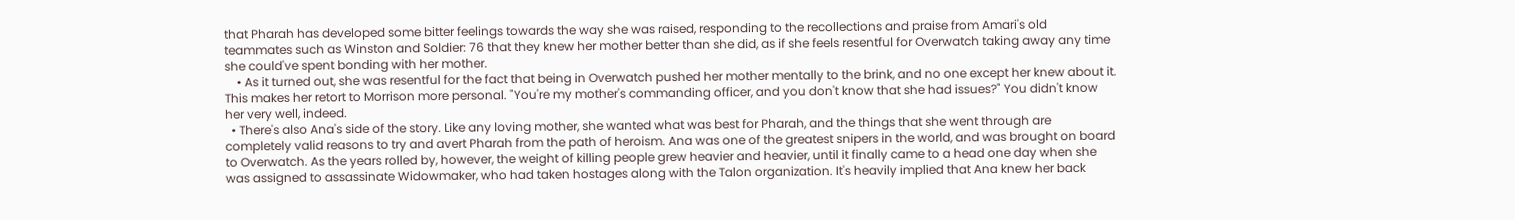that Pharah has developed some bitter feelings towards the way she was raised, responding to the recollections and praise from Amari's old teammates such as Winston and Soldier: 76 that they knew her mother better than she did, as if she feels resentful for Overwatch taking away any time she could've spent bonding with her mother.
    • As it turned out, she was resentful for the fact that being in Overwatch pushed her mother mentally to the brink, and no one except her knew about it. This makes her retort to Morrison more personal. "You're my mother's commanding officer, and you don't know that she had issues?" You didn't know her very well, indeed.
  • There's also Ana's side of the story. Like any loving mother, she wanted what was best for Pharah, and the things that she went through are completely valid reasons to try and avert Pharah from the path of heroism. Ana was one of the greatest snipers in the world, and was brought on board to Overwatch. As the years rolled by, however, the weight of killing people grew heavier and heavier, until it finally came to a head one day when she was assigned to assassinate Widowmaker, who had taken hostages along with the Talon organization. It's heavily implied that Ana knew her back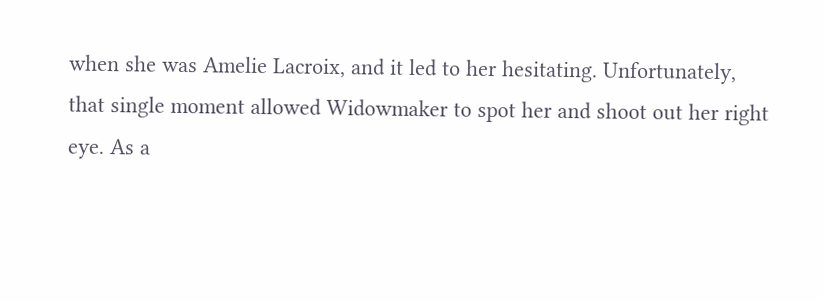when she was Amelie Lacroix, and it led to her hesitating. Unfortunately, that single moment allowed Widowmaker to spot her and shoot out her right eye. As a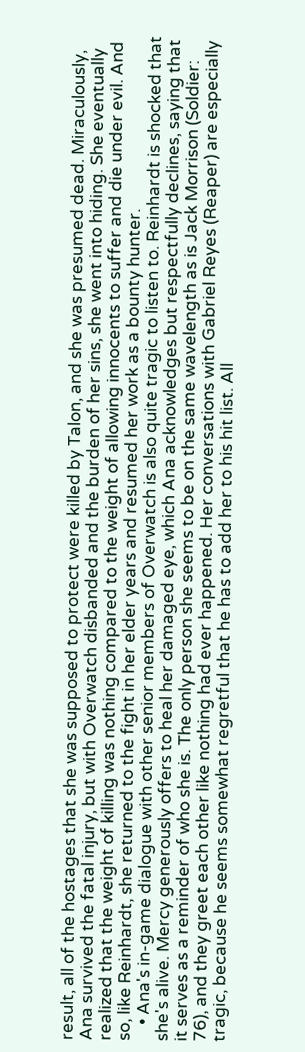result, all of the hostages that she was supposed to protect were killed by Talon, and she was presumed dead. Miraculously, Ana survived the fatal injury, but with Overwatch disbanded and the burden of her sins, she went into hiding. She eventually realized that the weight of killing was nothing compared to the weight of allowing innocents to suffer and die under evil. And so, like Reinhardt, she returned to the fight in her elder years and resumed her work as a bounty hunter.
    • Ana's in-game dialogue with other senior members of Overwatch is also quite tragic to listen to. Reinhardt is shocked that she's alive. Mercy generously offers to heal her damaged eye, which Ana acknowledges but respectfully declines, saying that it serves as a reminder of who she is. The only person she seems to be on the same wavelength as is Jack Morrison (Soldier: 76), and they greet each other like nothing had ever happened. Her conversations with Gabriel Reyes (Reaper) are especially tragic, because he seems somewhat regretful that he has to add her to his hit list. All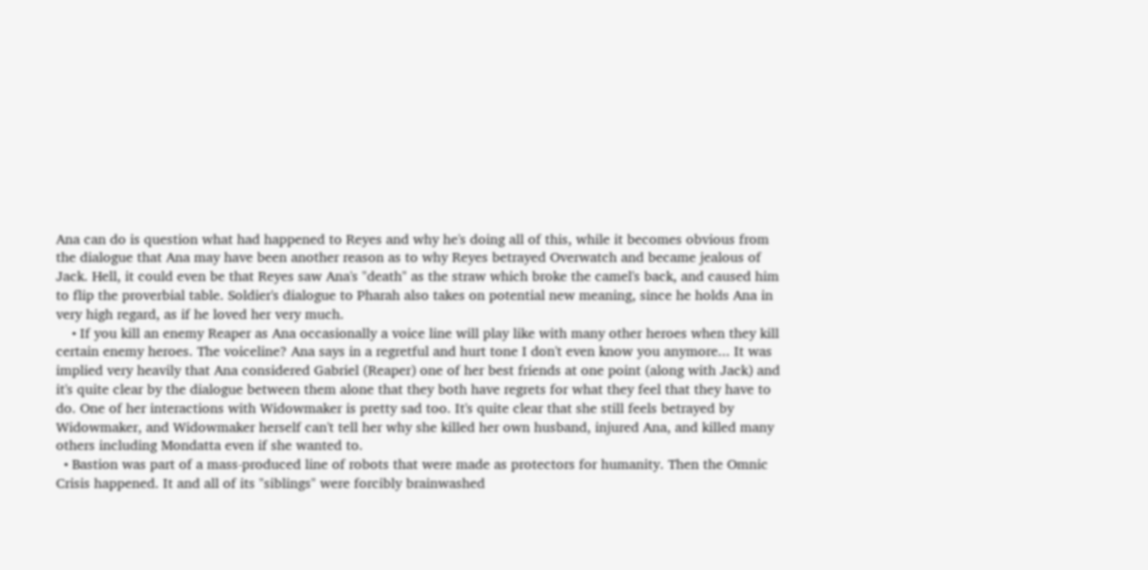Ana can do is question what had happened to Reyes and why he's doing all of this, while it becomes obvious from the dialogue that Ana may have been another reason as to why Reyes betrayed Overwatch and became jealous of Jack. Hell, it could even be that Reyes saw Ana's "death" as the straw which broke the camel's back, and caused him to flip the proverbial table. Soldier's dialogue to Pharah also takes on potential new meaning, since he holds Ana in very high regard, as if he loved her very much.
    • If you kill an enemy Reaper as Ana occasionally a voice line will play like with many other heroes when they kill certain enemy heroes. The voiceline? Ana says in a regretful and hurt tone I don't even know you anymore... It was implied very heavily that Ana considered Gabriel (Reaper) one of her best friends at one point (along with Jack) and it's quite clear by the dialogue between them alone that they both have regrets for what they feel that they have to do. One of her interactions with Widowmaker is pretty sad too. It's quite clear that she still feels betrayed by Widowmaker, and Widowmaker herself can't tell her why she killed her own husband, injured Ana, and killed many others including Mondatta even if she wanted to.
  • Bastion was part of a mass-produced line of robots that were made as protectors for humanity. Then the Omnic Crisis happened. It and all of its "siblings" were forcibly brainwashed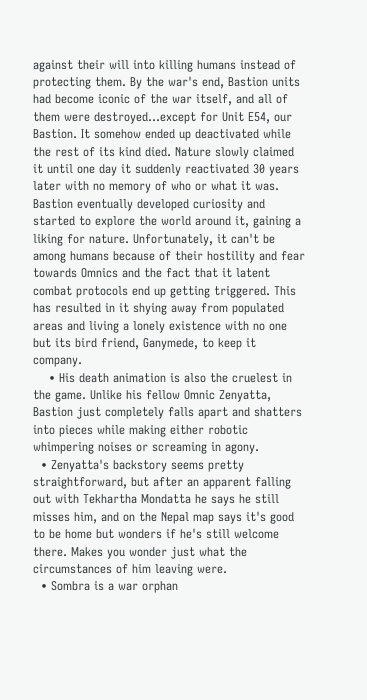against their will into killing humans instead of protecting them. By the war's end, Bastion units had become iconic of the war itself, and all of them were destroyed...except for Unit E54, our Bastion. It somehow ended up deactivated while the rest of its kind died. Nature slowly claimed it until one day it suddenly reactivated 30 years later with no memory of who or what it was. Bastion eventually developed curiosity and started to explore the world around it, gaining a liking for nature. Unfortunately, it can't be among humans because of their hostility and fear towards Omnics and the fact that it latent combat protocols end up getting triggered. This has resulted in it shying away from populated areas and living a lonely existence with no one but its bird friend, Ganymede, to keep it company.
    • His death animation is also the cruelest in the game. Unlike his fellow Omnic Zenyatta, Bastion just completely falls apart and shatters into pieces while making either robotic whimpering noises or screaming in agony.
  • Zenyatta's backstory seems pretty straightforward, but after an apparent falling out with Tekhartha Mondatta he says he still misses him, and on the Nepal map says it's good to be home but wonders if he's still welcome there. Makes you wonder just what the circumstances of him leaving were.
  • Sombra is a war orphan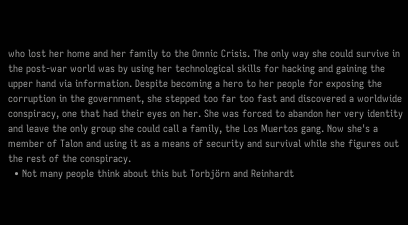who lost her home and her family to the Omnic Crisis. The only way she could survive in the post-war world was by using her technological skills for hacking and gaining the upper hand via information. Despite becoming a hero to her people for exposing the corruption in the government, she stepped too far too fast and discovered a worldwide conspiracy, one that had their eyes on her. She was forced to abandon her very identity and leave the only group she could call a family, the Los Muertos gang. Now she's a member of Talon and using it as a means of security and survival while she figures out the rest of the conspiracy.
  • Not many people think about this but Torbjörn and Reinhardt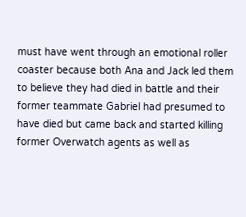must have went through an emotional roller coaster because both Ana and Jack led them to believe they had died in battle and their former teammate Gabriel had presumed to have died but came back and started killing former Overwatch agents as well as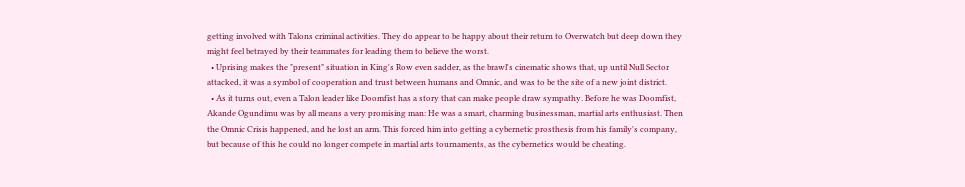getting involved with Talons criminal activities. They do appear to be happy about their return to Overwatch but deep down they might feel betrayed by their teammates for leading them to believe the worst.
  • Uprising makes the "present" situation in King's Row even sadder, as the brawl's cinematic shows that, up until Null Sector attacked, it was a symbol of cooperation and trust between humans and Omnic, and was to be the site of a new joint district.
  • As it turns out, even a Talon leader like Doomfist has a story that can make people draw sympathy. Before he was Doomfist, Akande Ogundimu was by all means a very promising man: He was a smart, charming businessman, martial arts enthusiast. Then the Omnic Crisis happened, and he lost an arm. This forced him into getting a cybernetic prosthesis from his family's company, but because of this he could no longer compete in martial arts tournaments, as the cybernetics would be cheating.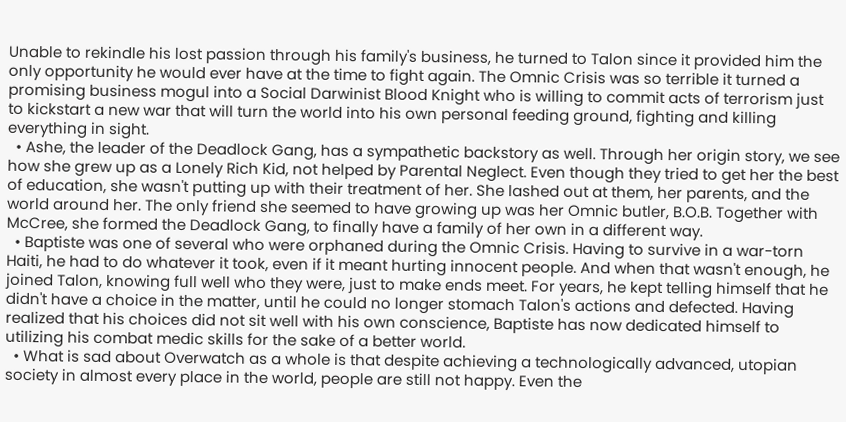Unable to rekindle his lost passion through his family's business, he turned to Talon since it provided him the only opportunity he would ever have at the time to fight again. The Omnic Crisis was so terrible it turned a promising business mogul into a Social Darwinist Blood Knight who is willing to commit acts of terrorism just to kickstart a new war that will turn the world into his own personal feeding ground, fighting and killing everything in sight.
  • Ashe, the leader of the Deadlock Gang, has a sympathetic backstory as well. Through her origin story, we see how she grew up as a Lonely Rich Kid, not helped by Parental Neglect. Even though they tried to get her the best of education, she wasn't putting up with their treatment of her. She lashed out at them, her parents, and the world around her. The only friend she seemed to have growing up was her Omnic butler, B.O.B. Together with McCree, she formed the Deadlock Gang, to finally have a family of her own in a different way.
  • Baptiste was one of several who were orphaned during the Omnic Crisis. Having to survive in a war-torn Haiti, he had to do whatever it took, even if it meant hurting innocent people. And when that wasn't enough, he joined Talon, knowing full well who they were, just to make ends meet. For years, he kept telling himself that he didn't have a choice in the matter, until he could no longer stomach Talon's actions and defected. Having realized that his choices did not sit well with his own conscience, Baptiste has now dedicated himself to utilizing his combat medic skills for the sake of a better world.
  • What is sad about Overwatch as a whole is that despite achieving a technologically advanced, utopian society in almost every place in the world, people are still not happy. Even the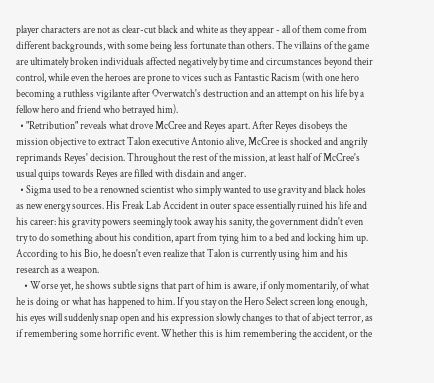player characters are not as clear-cut black and white as they appear - all of them come from different backgrounds, with some being less fortunate than others. The villains of the game are ultimately broken individuals affected negatively by time and circumstances beyond their control, while even the heroes are prone to vices such as Fantastic Racism (with one hero becoming a ruthless vigilante after Overwatch's destruction and an attempt on his life by a fellow hero and friend who betrayed him).
  • "Retribution" reveals what drove McCree and Reyes apart. After Reyes disobeys the mission objective to extract Talon executive Antonio alive, McCree is shocked and angrily reprimands Reyes' decision. Throughout the rest of the mission, at least half of McCree's usual quips towards Reyes are filled with disdain and anger.
  • Sigma used to be a renowned scientist who simply wanted to use gravity and black holes as new energy sources. His Freak Lab Accident in outer space essentially ruined his life and his career: his gravity powers seemingly took away his sanity, the government didn't even try to do something about his condition, apart from tying him to a bed and locking him up. According to his Bio, he doesn't even realize that Talon is currently using him and his research as a weapon.
    • Worse yet, he shows subtle signs that part of him is aware, if only momentarily, of what he is doing or what has happened to him. If you stay on the Hero Select screen long enough, his eyes will suddenly snap open and his expression slowly changes to that of abject terror, as if remembering some horrific event. Whether this is him remembering the accident, or the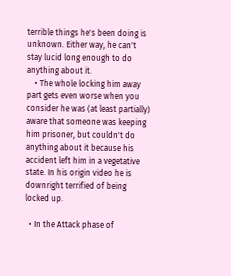terrible things he's been doing is unknown. Either way, he can't stay lucid long enough to do anything about it.
    • The whole locking him away part gets even worse when you consider he was (at least partially) aware that someone was keeping him prisoner, but couldn't do anything about it because his accident left him in a vegetative state. In his origin video he is downright terrified of being locked up.

  • In the Attack phase of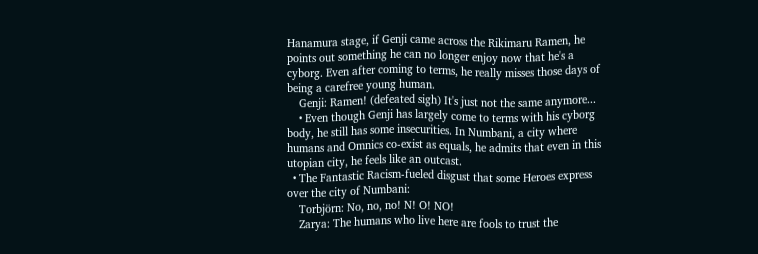Hanamura stage, if Genji came across the Rikimaru Ramen, he points out something he can no longer enjoy now that he's a cyborg. Even after coming to terms, he really misses those days of being a carefree young human.
    Genji: Ramen! (defeated sigh) It's just not the same anymore...
    • Even though Genji has largely come to terms with his cyborg body, he still has some insecurities. In Numbani, a city where humans and Omnics co-exist as equals, he admits that even in this utopian city, he feels like an outcast.
  • The Fantastic Racism-fueled disgust that some Heroes express over the city of Numbani:
    Torbjörn: No, no, no! N! O! NO!
    Zarya: The humans who live here are fools to trust the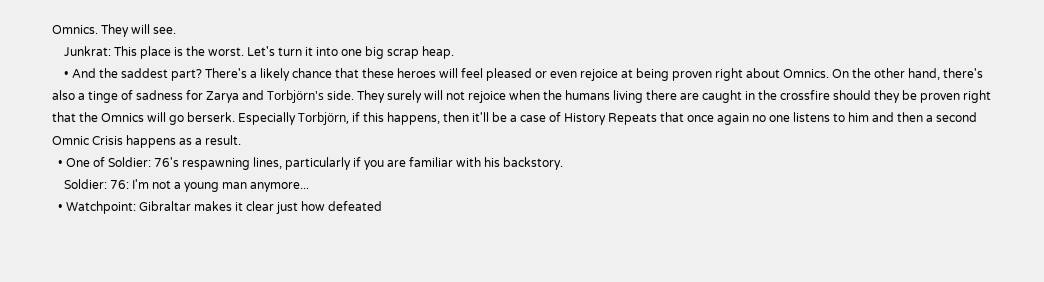Omnics. They will see.
    Junkrat: This place is the worst. Let's turn it into one big scrap heap.
    • And the saddest part? There's a likely chance that these heroes will feel pleased or even rejoice at being proven right about Omnics. On the other hand, there's also a tinge of sadness for Zarya and Torbjörn's side. They surely will not rejoice when the humans living there are caught in the crossfire should they be proven right that the Omnics will go berserk. Especially Torbjörn, if this happens, then it'll be a case of History Repeats that once again no one listens to him and then a second Omnic Crisis happens as a result.
  • One of Soldier: 76's respawning lines, particularly if you are familiar with his backstory.
    Soldier: 76: I'm not a young man anymore...
  • Watchpoint: Gibraltar makes it clear just how defeated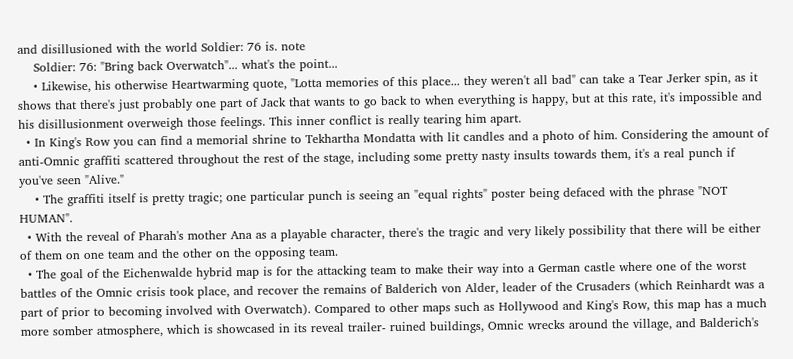and disillusioned with the world Soldier: 76 is. note
    Soldier: 76: "Bring back Overwatch"... what's the point...
    • Likewise, his otherwise Heartwarming quote, "Lotta memories of this place... they weren't all bad" can take a Tear Jerker spin, as it shows that there's just probably one part of Jack that wants to go back to when everything is happy, but at this rate, it's impossible and his disillusionment overweigh those feelings. This inner conflict is really tearing him apart.
  • In King's Row you can find a memorial shrine to Tekhartha Mondatta with lit candles and a photo of him. Considering the amount of anti-Omnic graffiti scattered throughout the rest of the stage, including some pretty nasty insults towards them, it's a real punch if you've seen "Alive."
    • The graffiti itself is pretty tragic; one particular punch is seeing an "equal rights" poster being defaced with the phrase "NOT HUMAN".
  • With the reveal of Pharah's mother Ana as a playable character, there's the tragic and very likely possibility that there will be either of them on one team and the other on the opposing team.
  • The goal of the Eichenwalde hybrid map is for the attacking team to make their way into a German castle where one of the worst battles of the Omnic crisis took place, and recover the remains of Balderich von Alder, leader of the Crusaders (which Reinhardt was a part of prior to becoming involved with Overwatch). Compared to other maps such as Hollywood and King's Row, this map has a much more somber atmosphere, which is showcased in its reveal trailer- ruined buildings, Omnic wrecks around the village, and Balderich's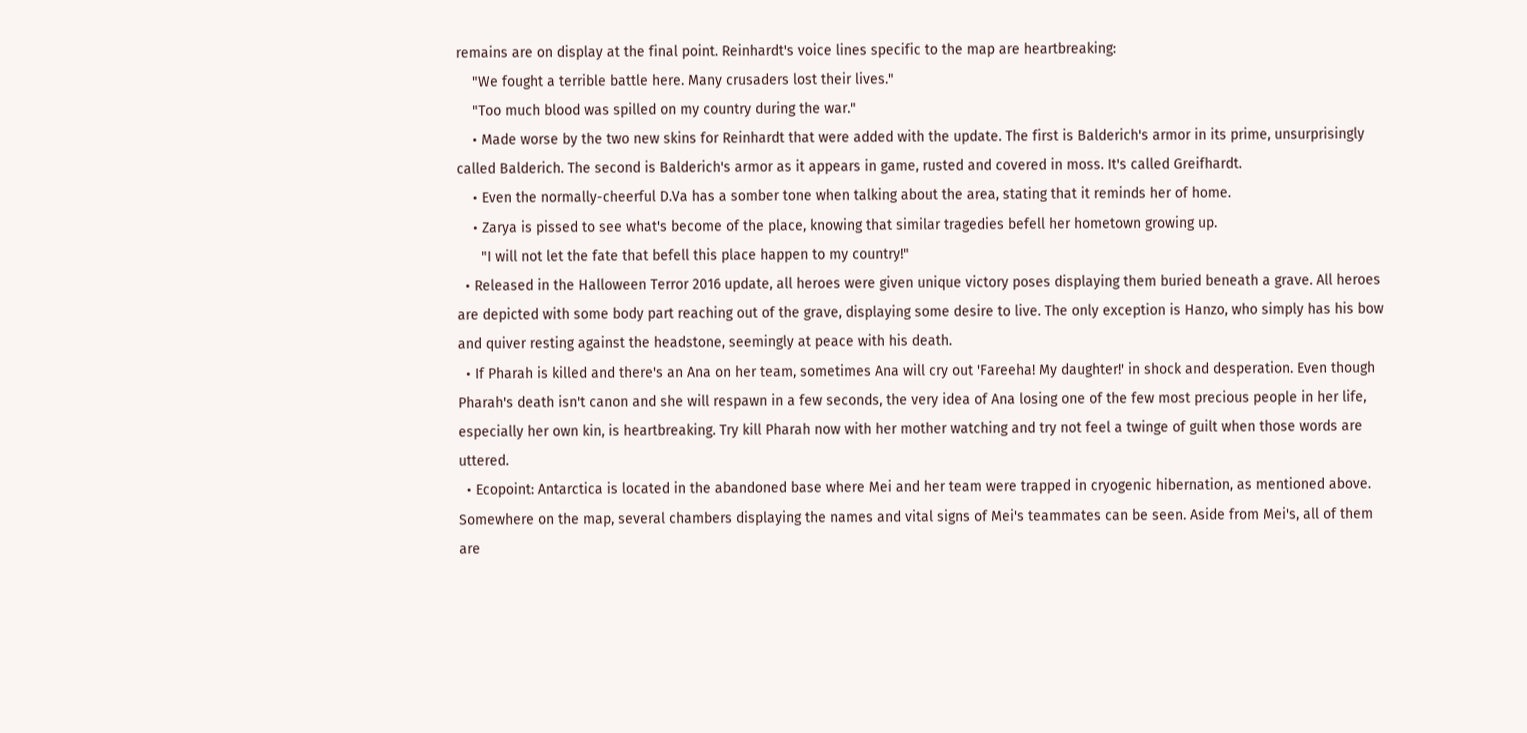remains are on display at the final point. Reinhardt's voice lines specific to the map are heartbreaking:
    "We fought a terrible battle here. Many crusaders lost their lives."
    "Too much blood was spilled on my country during the war."
    • Made worse by the two new skins for Reinhardt that were added with the update. The first is Balderich's armor in its prime, unsurprisingly called Balderich. The second is Balderich's armor as it appears in game, rusted and covered in moss. It's called Greifhardt.
    • Even the normally-cheerful D.Va has a somber tone when talking about the area, stating that it reminds her of home.
    • Zarya is pissed to see what's become of the place, knowing that similar tragedies befell her hometown growing up.
      "I will not let the fate that befell this place happen to my country!"
  • Released in the Halloween Terror 2016 update, all heroes were given unique victory poses displaying them buried beneath a grave. All heroes are depicted with some body part reaching out of the grave, displaying some desire to live. The only exception is Hanzo, who simply has his bow and quiver resting against the headstone, seemingly at peace with his death.
  • If Pharah is killed and there's an Ana on her team, sometimes Ana will cry out 'Fareeha! My daughter!' in shock and desperation. Even though Pharah's death isn't canon and she will respawn in a few seconds, the very idea of Ana losing one of the few most precious people in her life, especially her own kin, is heartbreaking. Try kill Pharah now with her mother watching and try not feel a twinge of guilt when those words are uttered.
  • Ecopoint: Antarctica is located in the abandoned base where Mei and her team were trapped in cryogenic hibernation, as mentioned above. Somewhere on the map, several chambers displaying the names and vital signs of Mei's teammates can be seen. Aside from Mei's, all of them are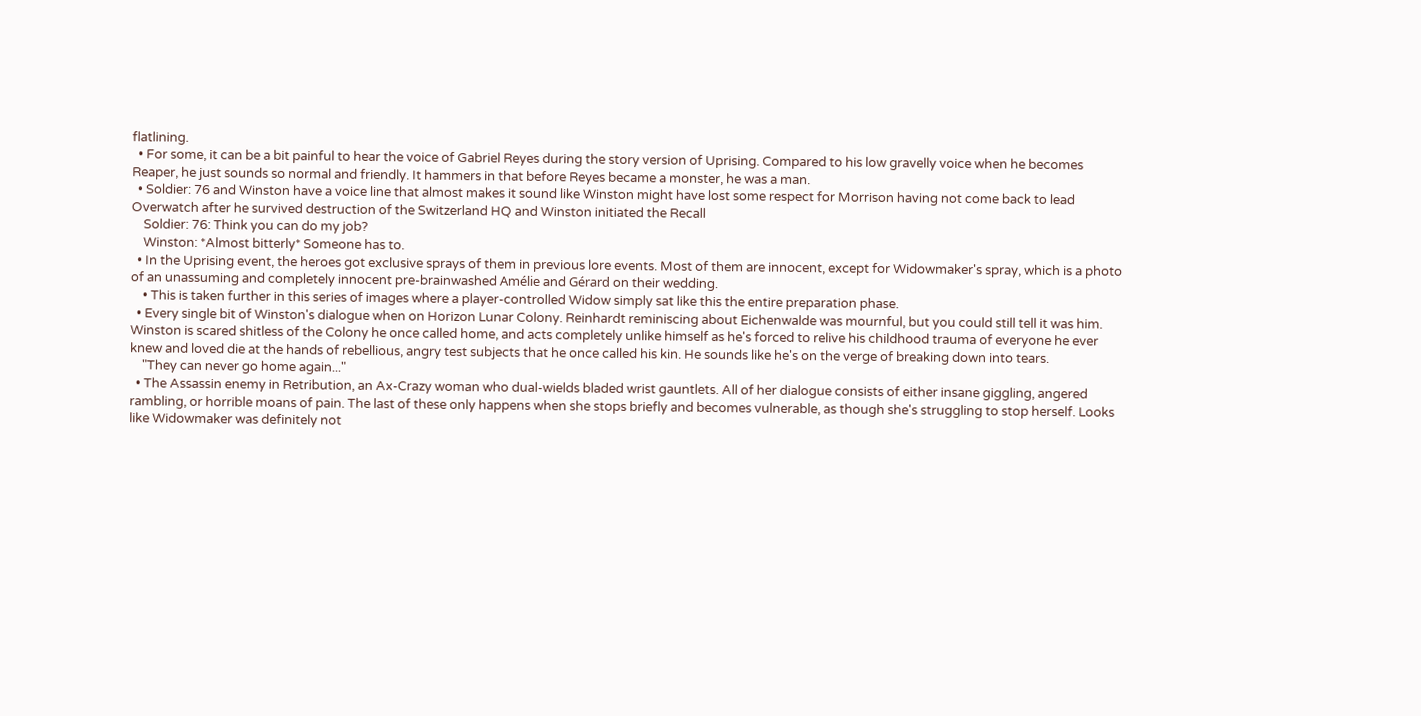flatlining.
  • For some, it can be a bit painful to hear the voice of Gabriel Reyes during the story version of Uprising. Compared to his low gravelly voice when he becomes Reaper, he just sounds so normal and friendly. It hammers in that before Reyes became a monster, he was a man.
  • Soldier: 76 and Winston have a voice line that almost makes it sound like Winston might have lost some respect for Morrison having not come back to lead Overwatch after he survived destruction of the Switzerland HQ and Winston initiated the Recall
    Soldier: 76: Think you can do my job?
    Winston: *Almost bitterly* Someone has to.
  • In the Uprising event, the heroes got exclusive sprays of them in previous lore events. Most of them are innocent, except for Widowmaker's spray, which is a photo of an unassuming and completely innocent pre-brainwashed Amélie and Gérard on their wedding.
    • This is taken further in this series of images where a player-controlled Widow simply sat like this the entire preparation phase.
  • Every single bit of Winston's dialogue when on Horizon Lunar Colony. Reinhardt reminiscing about Eichenwalde was mournful, but you could still tell it was him. Winston is scared shitless of the Colony he once called home, and acts completely unlike himself as he's forced to relive his childhood trauma of everyone he ever knew and loved die at the hands of rebellious, angry test subjects that he once called his kin. He sounds like he's on the verge of breaking down into tears.
    "They can never go home again..."
  • The Assassin enemy in Retribution, an Ax-Crazy woman who dual-wields bladed wrist gauntlets. All of her dialogue consists of either insane giggling, angered rambling, or horrible moans of pain. The last of these only happens when she stops briefly and becomes vulnerable, as though she's struggling to stop herself. Looks like Widowmaker was definitely not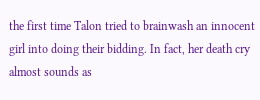the first time Talon tried to brainwash an innocent girl into doing their bidding. In fact, her death cry almost sounds as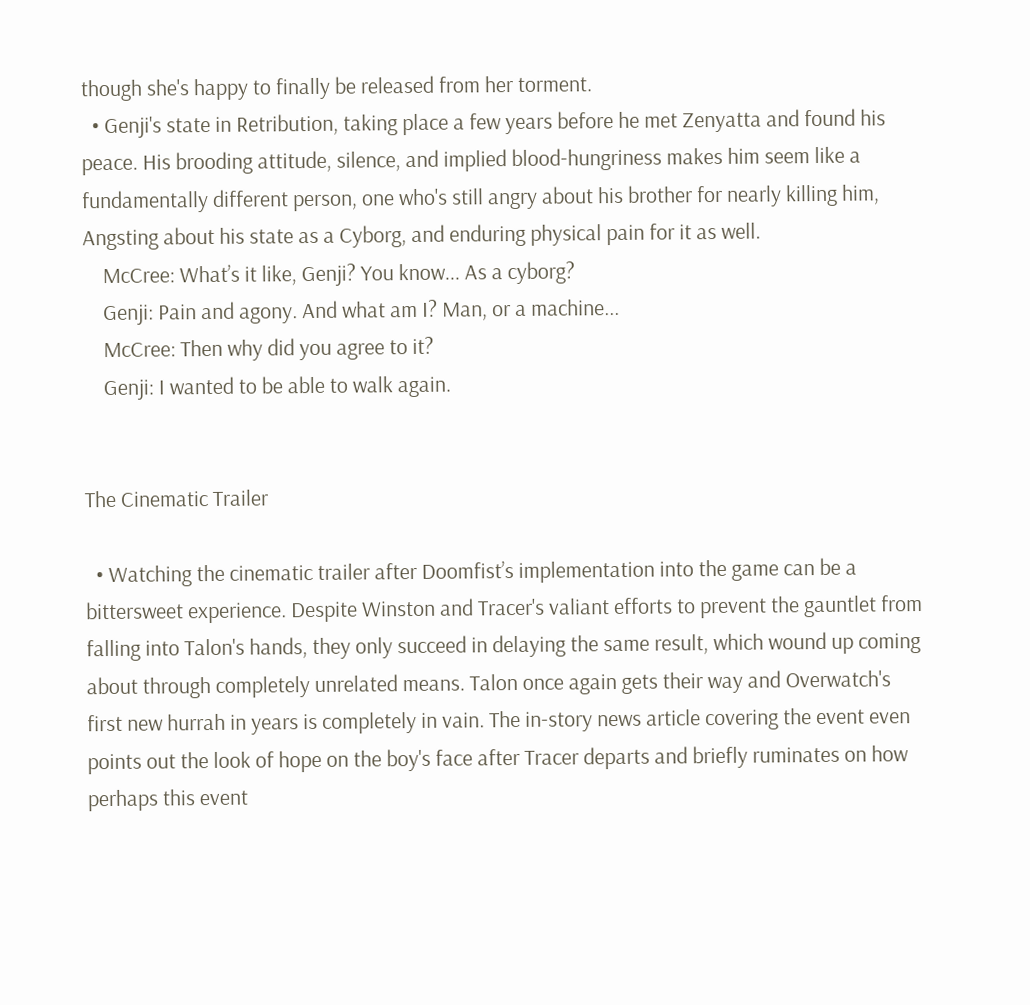though she's happy to finally be released from her torment.
  • Genji's state in Retribution, taking place a few years before he met Zenyatta and found his peace. His brooding attitude, silence, and implied blood-hungriness makes him seem like a fundamentally different person, one who's still angry about his brother for nearly killing him, Angsting about his state as a Cyborg, and enduring physical pain for it as well.
    McCree: What’s it like, Genji? You know... As a cyborg?
    Genji: Pain and agony. And what am I? Man, or a machine...
    McCree: Then why did you agree to it?
    Genji: I wanted to be able to walk again.


The Cinematic Trailer

  • Watching the cinematic trailer after Doomfist’s implementation into the game can be a bittersweet experience. Despite Winston and Tracer's valiant efforts to prevent the gauntlet from falling into Talon's hands, they only succeed in delaying the same result, which wound up coming about through completely unrelated means. Talon once again gets their way and Overwatch's first new hurrah in years is completely in vain. The in-story news article covering the event even points out the look of hope on the boy's face after Tracer departs and briefly ruminates on how perhaps this event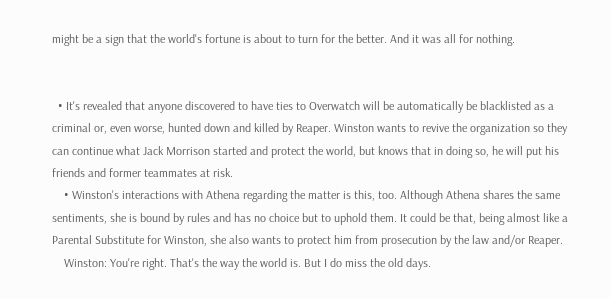might be a sign that the world's fortune is about to turn for the better. And it was all for nothing.


  • It's revealed that anyone discovered to have ties to Overwatch will be automatically be blacklisted as a criminal or, even worse, hunted down and killed by Reaper. Winston wants to revive the organization so they can continue what Jack Morrison started and protect the world, but knows that in doing so, he will put his friends and former teammates at risk.
    • Winston's interactions with Athena regarding the matter is this, too. Although Athena shares the same sentiments, she is bound by rules and has no choice but to uphold them. It could be that, being almost like a Parental Substitute for Winston, she also wants to protect him from prosecution by the law and/or Reaper.
    Winston: You're right. That's the way the world is. But I do miss the old days.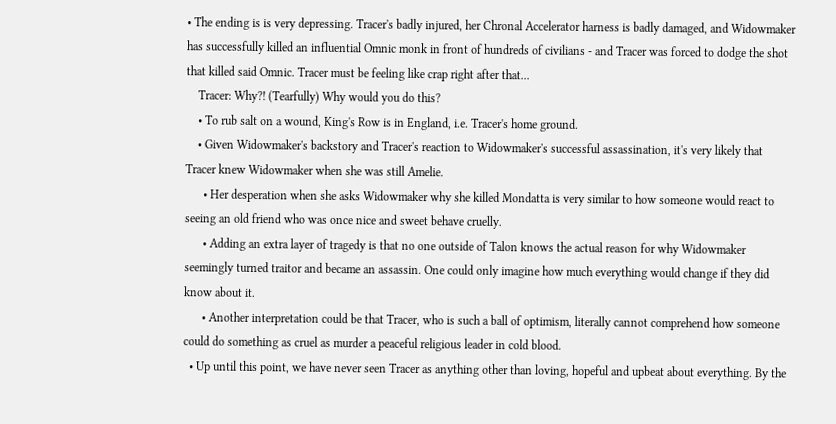• The ending is is very depressing. Tracer's badly injured, her Chronal Accelerator harness is badly damaged, and Widowmaker has successfully killed an influential Omnic monk in front of hundreds of civilians - and Tracer was forced to dodge the shot that killed said Omnic. Tracer must be feeling like crap right after that...
    Tracer: Why?! (Tearfully) Why would you do this?
    • To rub salt on a wound, King's Row is in England, i.e. Tracer's home ground.
    • Given Widowmaker's backstory and Tracer's reaction to Widowmaker's successful assassination, it's very likely that Tracer knew Widowmaker when she was still Amelie.
      • Her desperation when she asks Widowmaker why she killed Mondatta is very similar to how someone would react to seeing an old friend who was once nice and sweet behave cruelly.
      • Adding an extra layer of tragedy is that no one outside of Talon knows the actual reason for why Widowmaker seemingly turned traitor and became an assassin. One could only imagine how much everything would change if they did know about it.
      • Another interpretation could be that Tracer, who is such a ball of optimism, literally cannot comprehend how someone could do something as cruel as murder a peaceful religious leader in cold blood.
  • Up until this point, we have never seen Tracer as anything other than loving, hopeful and upbeat about everything. By the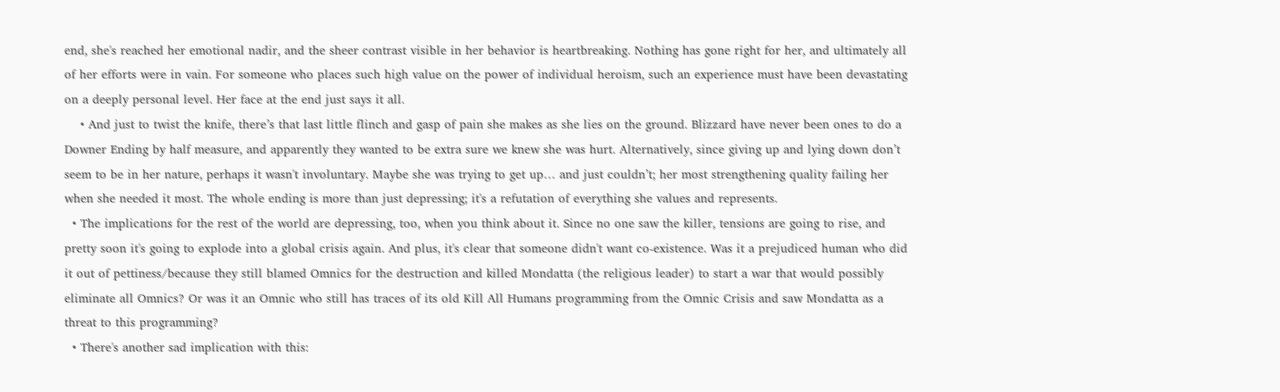end, she's reached her emotional nadir, and the sheer contrast visible in her behavior is heartbreaking. Nothing has gone right for her, and ultimately all of her efforts were in vain. For someone who places such high value on the power of individual heroism, such an experience must have been devastating on a deeply personal level. Her face at the end just says it all.
    • And just to twist the knife, there’s that last little flinch and gasp of pain she makes as she lies on the ground. Blizzard have never been ones to do a Downer Ending by half measure, and apparently they wanted to be extra sure we knew she was hurt. Alternatively, since giving up and lying down don’t seem to be in her nature, perhaps it wasn't involuntary. Maybe she was trying to get up… and just couldn’t; her most strengthening quality failing her when she needed it most. The whole ending is more than just depressing; it's a refutation of everything she values and represents.
  • The implications for the rest of the world are depressing, too, when you think about it. Since no one saw the killer, tensions are going to rise, and pretty soon it's going to explode into a global crisis again. And plus, it's clear that someone didn't want co-existence. Was it a prejudiced human who did it out of pettiness/because they still blamed Omnics for the destruction and killed Mondatta (the religious leader) to start a war that would possibly eliminate all Omnics? Or was it an Omnic who still has traces of its old Kill All Humans programming from the Omnic Crisis and saw Mondatta as a threat to this programming?
  • There's another sad implication with this: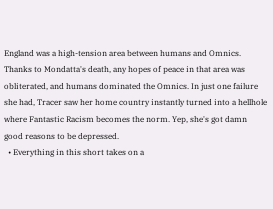England was a high-tension area between humans and Omnics. Thanks to Mondatta's death, any hopes of peace in that area was obliterated, and humans dominated the Omnics. In just one failure she had, Tracer saw her home country instantly turned into a hellhole where Fantastic Racism becomes the norm. Yep, she's got damn good reasons to be depressed.
  • Everything in this short takes on a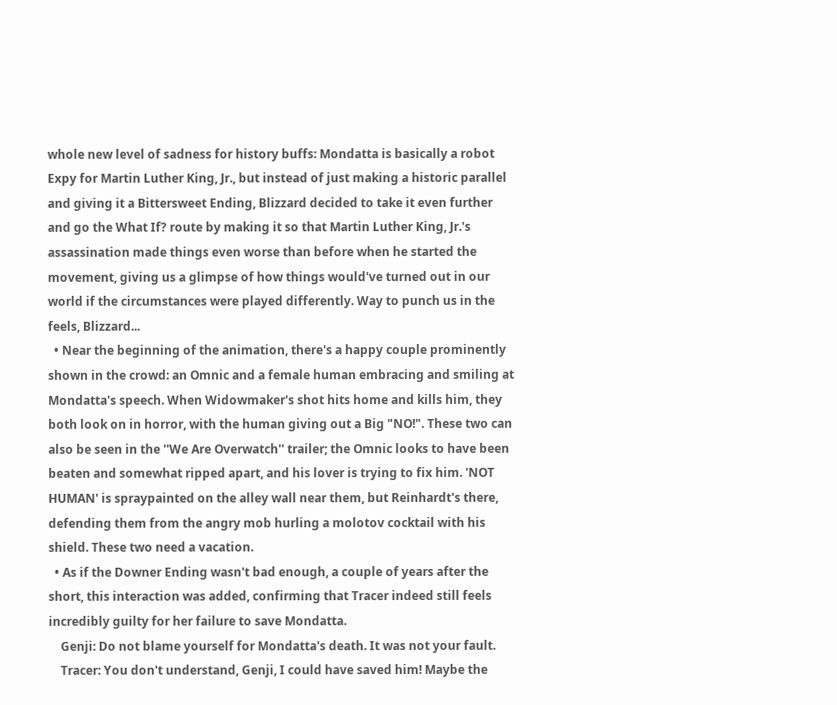whole new level of sadness for history buffs: Mondatta is basically a robot Expy for Martin Luther King, Jr., but instead of just making a historic parallel and giving it a Bittersweet Ending, Blizzard decided to take it even further and go the What If? route by making it so that Martin Luther King, Jr.'s assassination made things even worse than before when he started the movement, giving us a glimpse of how things would've turned out in our world if the circumstances were played differently. Way to punch us in the feels, Blizzard...
  • Near the beginning of the animation, there's a happy couple prominently shown in the crowd: an Omnic and a female human embracing and smiling at Mondatta's speech. When Widowmaker's shot hits home and kills him, they both look on in horror, with the human giving out a Big "NO!". These two can also be seen in the ''We Are Overwatch'' trailer; the Omnic looks to have been beaten and somewhat ripped apart, and his lover is trying to fix him. 'NOT HUMAN' is spraypainted on the alley wall near them, but Reinhardt's there, defending them from the angry mob hurling a molotov cocktail with his shield. These two need a vacation.
  • As if the Downer Ending wasn't bad enough, a couple of years after the short, this interaction was added, confirming that Tracer indeed still feels incredibly guilty for her failure to save Mondatta.
    Genji: Do not blame yourself for Mondatta's death. It was not your fault.
    Tracer: You don't understand, Genji, I could have saved him! Maybe the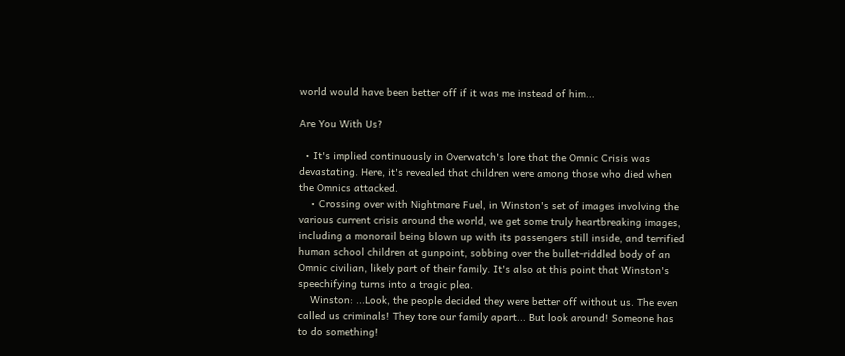world would have been better off if it was me instead of him...

Are You With Us?

  • It's implied continuously in Overwatch's lore that the Omnic Crisis was devastating. Here, it's revealed that children were among those who died when the Omnics attacked.
    • Crossing over with Nightmare Fuel, in Winston's set of images involving the various current crisis around the world, we get some truly heartbreaking images, including a monorail being blown up with its passengers still inside, and terrified human school children at gunpoint, sobbing over the bullet-riddled body of an Omnic civilian, likely part of their family. It's also at this point that Winston's speechifying turns into a tragic plea.
    Winston: ...Look, the people decided they were better off without us. The even called us criminals! They tore our family apart... But look around! Someone has to do something!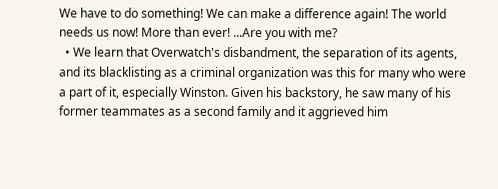We have to do something! We can make a difference again! The world needs us now! More than ever! ...Are you with me?
  • We learn that Overwatch's disbandment, the separation of its agents, and its blacklisting as a criminal organization was this for many who were a part of it, especially Winston. Given his backstory, he saw many of his former teammates as a second family and it aggrieved him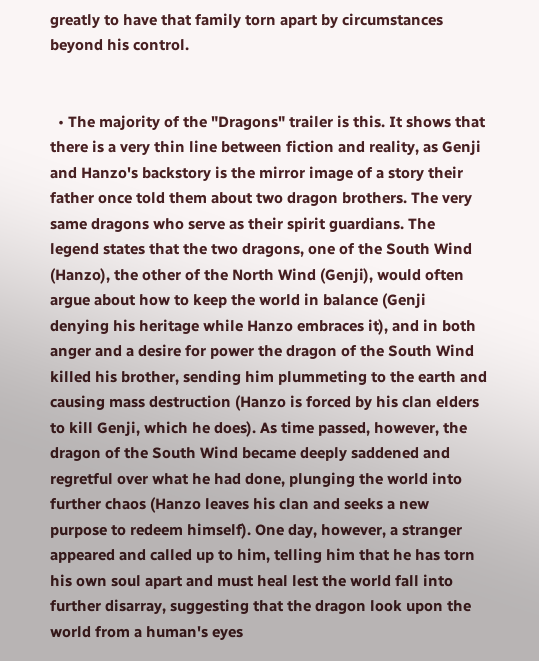greatly to have that family torn apart by circumstances beyond his control.


  • The majority of the "Dragons" trailer is this. It shows that there is a very thin line between fiction and reality, as Genji and Hanzo's backstory is the mirror image of a story their father once told them about two dragon brothers. The very same dragons who serve as their spirit guardians. The legend states that the two dragons, one of the South Wind (Hanzo), the other of the North Wind (Genji), would often argue about how to keep the world in balance (Genji denying his heritage while Hanzo embraces it), and in both anger and a desire for power the dragon of the South Wind killed his brother, sending him plummeting to the earth and causing mass destruction (Hanzo is forced by his clan elders to kill Genji, which he does). As time passed, however, the dragon of the South Wind became deeply saddened and regretful over what he had done, plunging the world into further chaos (Hanzo leaves his clan and seeks a new purpose to redeem himself). One day, however, a stranger appeared and called up to him, telling him that he has torn his own soul apart and must heal lest the world fall into further disarray, suggesting that the dragon look upon the world from a human's eyes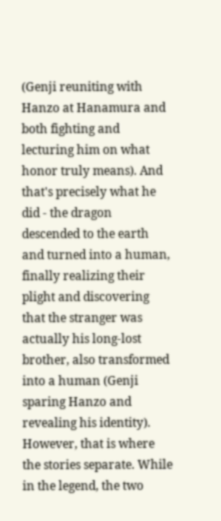(Genji reuniting with Hanzo at Hanamura and both fighting and lecturing him on what honor truly means). And that's precisely what he did - the dragon descended to the earth and turned into a human, finally realizing their plight and discovering that the stranger was actually his long-lost brother, also transformed into a human (Genji sparing Hanzo and revealing his identity). However, that is where the stories separate. While in the legend, the two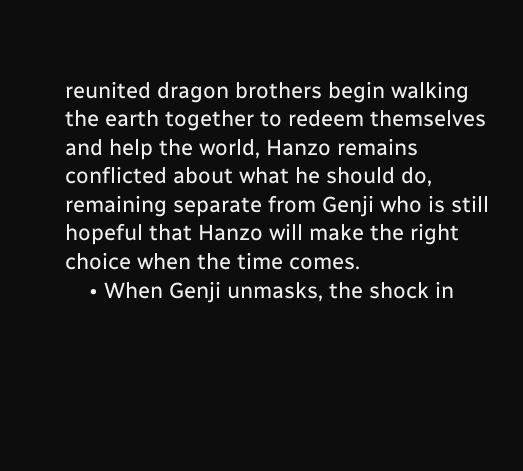reunited dragon brothers begin walking the earth together to redeem themselves and help the world, Hanzo remains conflicted about what he should do, remaining separate from Genji who is still hopeful that Hanzo will make the right choice when the time comes.
    • When Genji unmasks, the shock in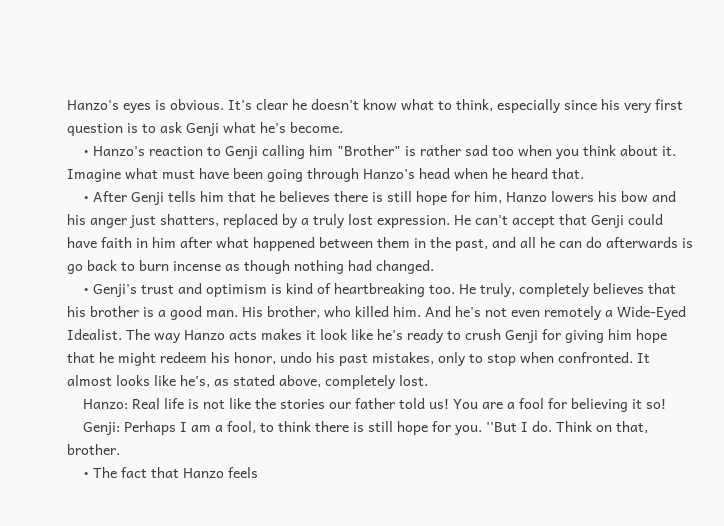Hanzo's eyes is obvious. It's clear he doesn't know what to think, especially since his very first question is to ask Genji what he's become.
    • Hanzo's reaction to Genji calling him "Brother" is rather sad too when you think about it. Imagine what must have been going through Hanzo's head when he heard that.
    • After Genji tells him that he believes there is still hope for him, Hanzo lowers his bow and his anger just shatters, replaced by a truly lost expression. He can't accept that Genji could have faith in him after what happened between them in the past, and all he can do afterwards is go back to burn incense as though nothing had changed.
    • Genji's trust and optimism is kind of heartbreaking too. He truly, completely believes that his brother is a good man. His brother, who killed him. And he's not even remotely a Wide-Eyed Idealist. The way Hanzo acts makes it look like he's ready to crush Genji for giving him hope that he might redeem his honor, undo his past mistakes, only to stop when confronted. It almost looks like he's, as stated above, completely lost.
    Hanzo: Real life is not like the stories our father told us! You are a fool for believing it so!
    Genji: Perhaps I am a fool, to think there is still hope for you. ''But I do. Think on that, brother.
    • The fact that Hanzo feels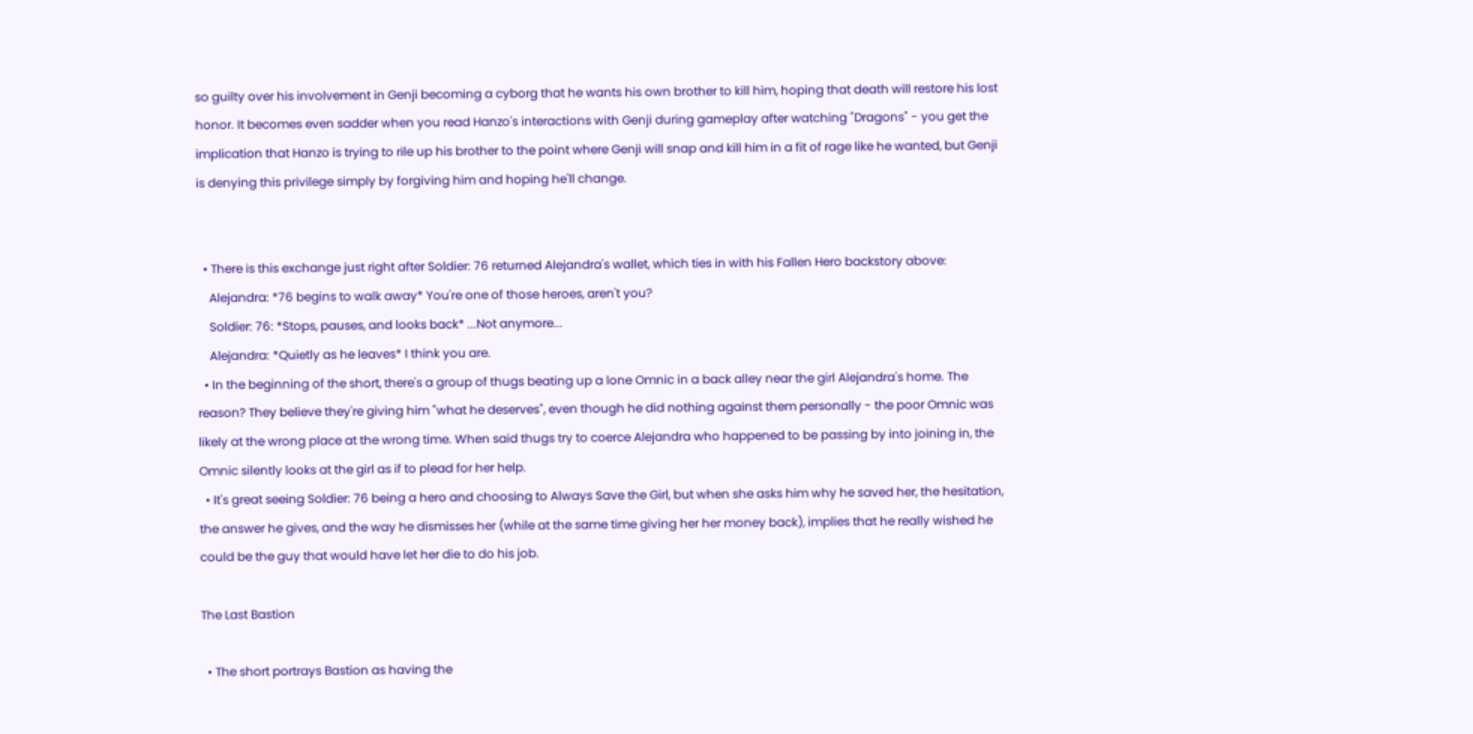so guilty over his involvement in Genji becoming a cyborg that he wants his own brother to kill him, hoping that death will restore his lost honor. It becomes even sadder when you read Hanzo's interactions with Genji during gameplay after watching "Dragons" - you get the implication that Hanzo is trying to rile up his brother to the point where Genji will snap and kill him in a fit of rage like he wanted, but Genji is denying this privilege simply by forgiving him and hoping he'll change.


  • There is this exchange just right after Soldier: 76 returned Alejandra's wallet, which ties in with his Fallen Hero backstory above:
    Alejandra: *76 begins to walk away* You're one of those heroes, aren't you?
    Soldier: 76: *Stops, pauses, and looks back* ...Not anymore...
    Alejandra: *Quietly as he leaves* I think you are.
  • In the beginning of the short, there's a group of thugs beating up a lone Omnic in a back alley near the girl Alejandra's home. The reason? They believe they're giving him "what he deserves", even though he did nothing against them personally - the poor Omnic was likely at the wrong place at the wrong time. When said thugs try to coerce Alejandra who happened to be passing by into joining in, the Omnic silently looks at the girl as if to plead for her help.
  • It's great seeing Soldier: 76 being a hero and choosing to Always Save the Girl, but when she asks him why he saved her, the hesitation, the answer he gives, and the way he dismisses her (while at the same time giving her her money back), implies that he really wished he could be the guy that would have let her die to do his job.

The Last Bastion

  • The short portrays Bastion as having the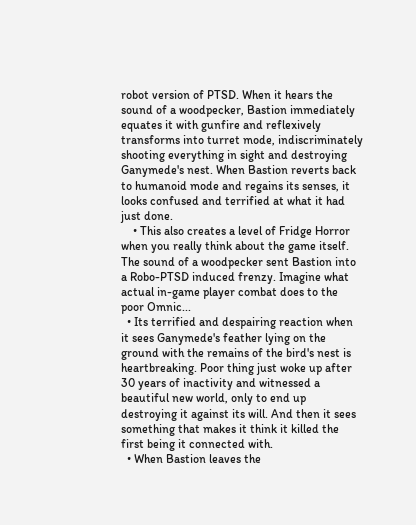robot version of PTSD. When it hears the sound of a woodpecker, Bastion immediately equates it with gunfire and reflexively transforms into turret mode, indiscriminately shooting everything in sight and destroying Ganymede's nest. When Bastion reverts back to humanoid mode and regains its senses, it looks confused and terrified at what it had just done.
    • This also creates a level of Fridge Horror when you really think about the game itself. The sound of a woodpecker sent Bastion into a Robo-PTSD induced frenzy. Imagine what actual in-game player combat does to the poor Omnic...
  • Its terrified and despairing reaction when it sees Ganymede's feather lying on the ground with the remains of the bird's nest is heartbreaking. Poor thing just woke up after 30 years of inactivity and witnessed a beautiful new world, only to end up destroying it against its will. And then it sees something that makes it think it killed the first being it connected with.
  • When Bastion leaves the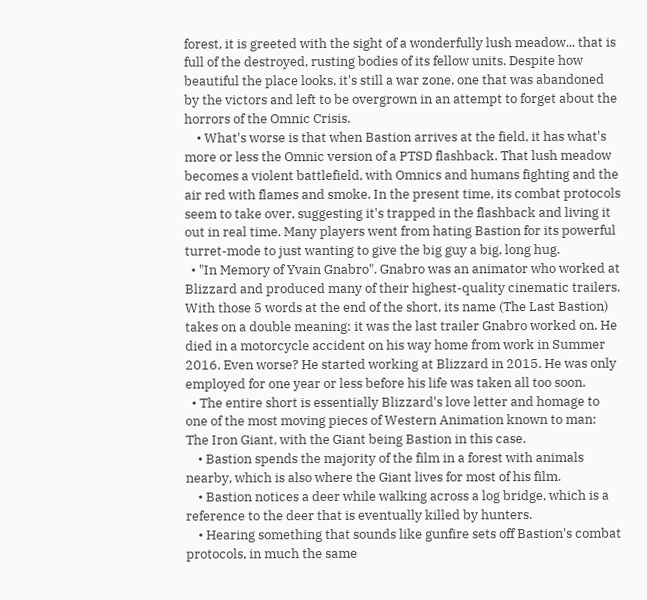forest, it is greeted with the sight of a wonderfully lush meadow... that is full of the destroyed, rusting bodies of its fellow units. Despite how beautiful the place looks, it's still a war zone, one that was abandoned by the victors and left to be overgrown in an attempt to forget about the horrors of the Omnic Crisis.
    • What's worse is that when Bastion arrives at the field, it has what's more or less the Omnic version of a PTSD flashback. That lush meadow becomes a violent battlefield, with Omnics and humans fighting and the air red with flames and smoke. In the present time, its combat protocols seem to take over, suggesting it's trapped in the flashback and living it out in real time. Many players went from hating Bastion for its powerful turret-mode to just wanting to give the big guy a big, long hug.
  • "In Memory of Yvain Gnabro". Gnabro was an animator who worked at Blizzard and produced many of their highest-quality cinematic trailers. With those 5 words at the end of the short, its name (The Last Bastion) takes on a double meaning: it was the last trailer Gnabro worked on. He died in a motorcycle accident on his way home from work in Summer 2016. Even worse? He started working at Blizzard in 2015. He was only employed for one year or less before his life was taken all too soon.
  • The entire short is essentially Blizzard's love letter and homage to one of the most moving pieces of Western Animation known to man: The Iron Giant, with the Giant being Bastion in this case.
    • Bastion spends the majority of the film in a forest with animals nearby, which is also where the Giant lives for most of his film.
    • Bastion notices a deer while walking across a log bridge, which is a reference to the deer that is eventually killed by hunters.
    • Hearing something that sounds like gunfire sets off Bastion's combat protocols, in much the same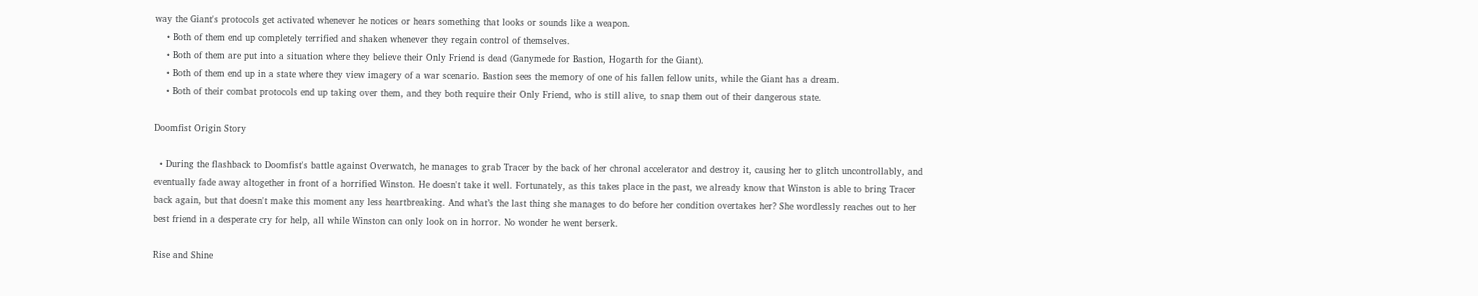way the Giant's protocols get activated whenever he notices or hears something that looks or sounds like a weapon.
    • Both of them end up completely terrified and shaken whenever they regain control of themselves.
    • Both of them are put into a situation where they believe their Only Friend is dead (Ganymede for Bastion, Hogarth for the Giant).
    • Both of them end up in a state where they view imagery of a war scenario. Bastion sees the memory of one of his fallen fellow units, while the Giant has a dream.
    • Both of their combat protocols end up taking over them, and they both require their Only Friend, who is still alive, to snap them out of their dangerous state.

Doomfist Origin Story

  • During the flashback to Doomfist's battle against Overwatch, he manages to grab Tracer by the back of her chronal accelerator and destroy it, causing her to glitch uncontrollably, and eventually fade away altogether in front of a horrified Winston. He doesn't take it well. Fortunately, as this takes place in the past, we already know that Winston is able to bring Tracer back again, but that doesn't make this moment any less heartbreaking. And what’s the last thing she manages to do before her condition overtakes her? She wordlessly reaches out to her best friend in a desperate cry for help, all while Winston can only look on in horror. No wonder he went berserk.

Rise and Shine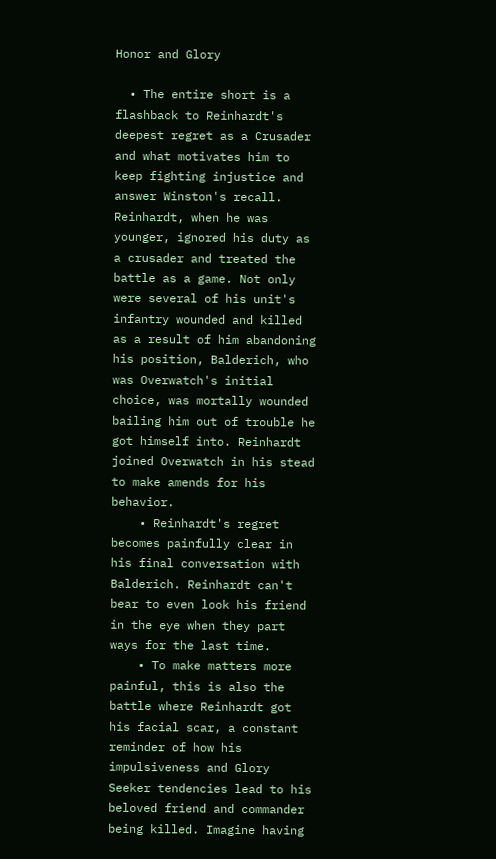Honor and Glory

  • The entire short is a flashback to Reinhardt's deepest regret as a Crusader and what motivates him to keep fighting injustice and answer Winston's recall. Reinhardt, when he was younger, ignored his duty as a crusader and treated the battle as a game. Not only were several of his unit's infantry wounded and killed as a result of him abandoning his position, Balderich, who was Overwatch's initial choice, was mortally wounded bailing him out of trouble he got himself into. Reinhardt joined Overwatch in his stead to make amends for his behavior.
    • Reinhardt's regret becomes painfully clear in his final conversation with Balderich. Reinhardt can't bear to even look his friend in the eye when they part ways for the last time.
    • To make matters more painful, this is also the battle where Reinhardt got his facial scar, a constant reminder of how his impulsiveness and Glory Seeker tendencies lead to his beloved friend and commander being killed. Imagine having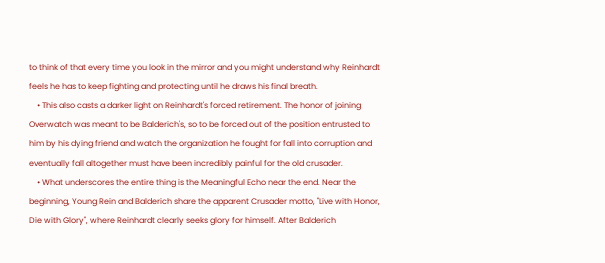to think of that every time you look in the mirror and you might understand why Reinhardt feels he has to keep fighting and protecting until he draws his final breath.
    • This also casts a darker light on Reinhardt's forced retirement. The honor of joining Overwatch was meant to be Balderich's, so to be forced out of the position entrusted to him by his dying friend and watch the organization he fought for fall into corruption and eventually fall altogether must have been incredibly painful for the old crusader.
    • What underscores the entire thing is the Meaningful Echo near the end. Near the beginning, Young Rein and Balderich share the apparent Crusader motto, "Live with Honor, Die with Glory", where Reinhardt clearly seeks glory for himself. After Balderich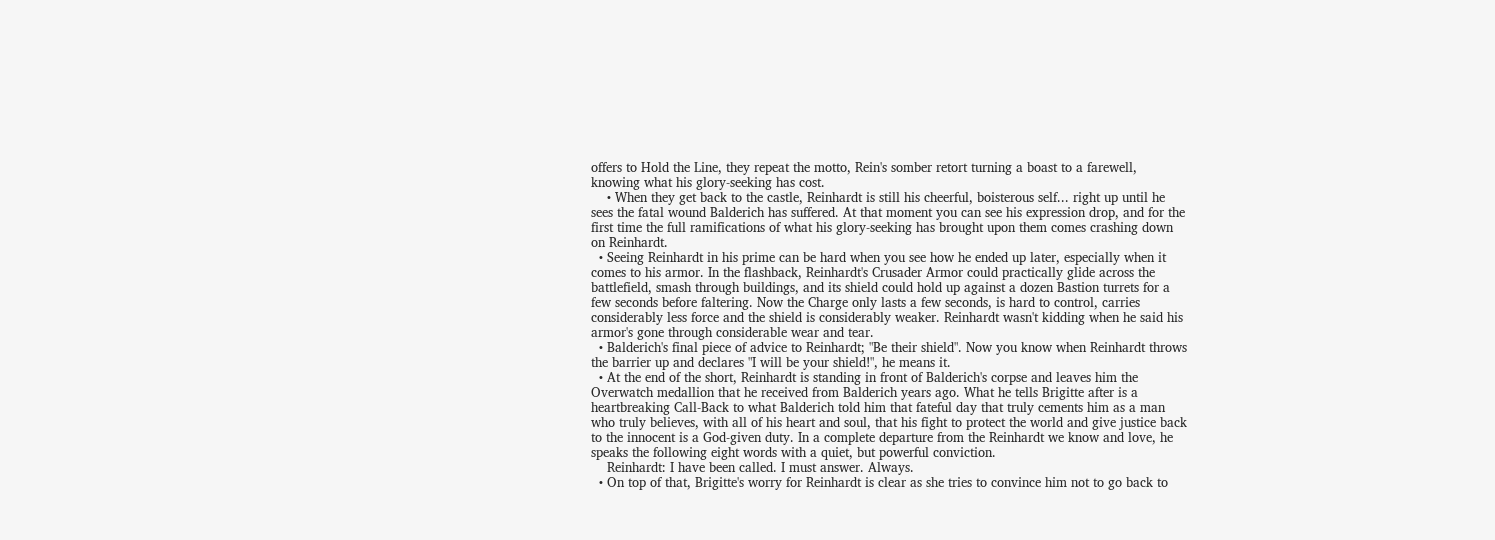offers to Hold the Line, they repeat the motto, Rein's somber retort turning a boast to a farewell, knowing what his glory-seeking has cost.
    • When they get back to the castle, Reinhardt is still his cheerful, boisterous self... right up until he sees the fatal wound Balderich has suffered. At that moment you can see his expression drop, and for the first time the full ramifications of what his glory-seeking has brought upon them comes crashing down on Reinhardt.
  • Seeing Reinhardt in his prime can be hard when you see how he ended up later, especially when it comes to his armor. In the flashback, Reinhardt's Crusader Armor could practically glide across the battlefield, smash through buildings, and its shield could hold up against a dozen Bastion turrets for a few seconds before faltering. Now the Charge only lasts a few seconds, is hard to control, carries considerably less force and the shield is considerably weaker. Reinhardt wasn't kidding when he said his armor's gone through considerable wear and tear.
  • Balderich's final piece of advice to Reinhardt; "Be their shield". Now you know when Reinhardt throws the barrier up and declares "I will be your shield!", he means it.
  • At the end of the short, Reinhardt is standing in front of Balderich's corpse and leaves him the Overwatch medallion that he received from Balderich years ago. What he tells Brigitte after is a heartbreaking Call-Back to what Balderich told him that fateful day that truly cements him as a man who truly believes, with all of his heart and soul, that his fight to protect the world and give justice back to the innocent is a God-given duty. In a complete departure from the Reinhardt we know and love, he speaks the following eight words with a quiet, but powerful conviction.
    Reinhardt: I have been called. I must answer. Always.
  • On top of that, Brigitte's worry for Reinhardt is clear as she tries to convince him not to go back to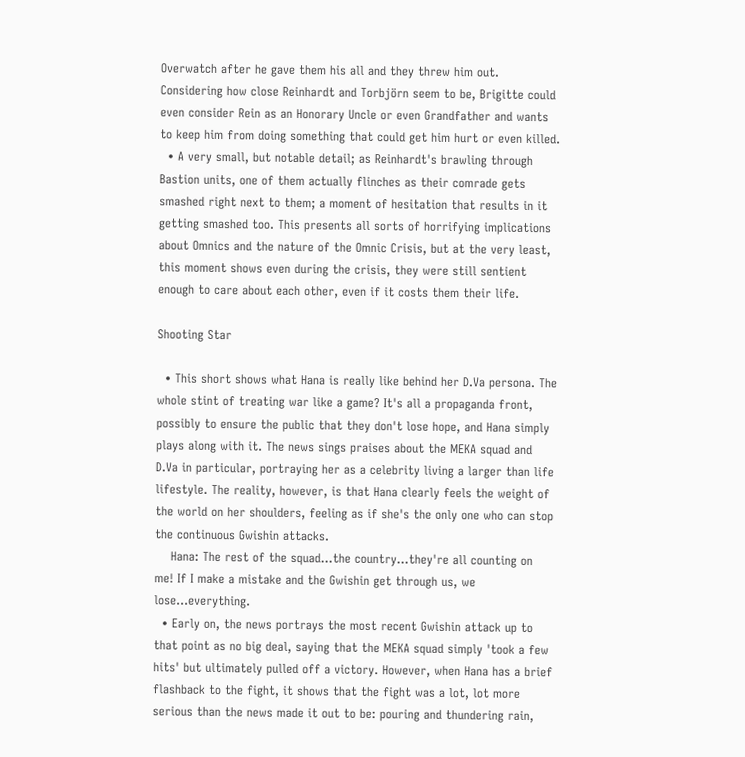Overwatch after he gave them his all and they threw him out. Considering how close Reinhardt and Torbjörn seem to be, Brigitte could even consider Rein as an Honorary Uncle or even Grandfather and wants to keep him from doing something that could get him hurt or even killed.
  • A very small, but notable detail; as Reinhardt's brawling through Bastion units, one of them actually flinches as their comrade gets smashed right next to them; a moment of hesitation that results in it getting smashed too. This presents all sorts of horrifying implications about Omnics and the nature of the Omnic Crisis, but at the very least, this moment shows even during the crisis, they were still sentient enough to care about each other, even if it costs them their life.

Shooting Star

  • This short shows what Hana is really like behind her D.Va persona. The whole stint of treating war like a game? It's all a propaganda front, possibly to ensure the public that they don't lose hope, and Hana simply plays along with it. The news sings praises about the MEKA squad and D.Va in particular, portraying her as a celebrity living a larger than life lifestyle. The reality, however, is that Hana clearly feels the weight of the world on her shoulders, feeling as if she's the only one who can stop the continuous Gwishin attacks.
    Hana: The rest of the squad...the country...they're all counting on me! If I make a mistake and the Gwishin get through us, we lose...everything.
  • Early on, the news portrays the most recent Gwishin attack up to that point as no big deal, saying that the MEKA squad simply 'took a few hits' but ultimately pulled off a victory. However, when Hana has a brief flashback to the fight, it shows that the fight was a lot, lot more serious than the news made it out to be: pouring and thundering rain,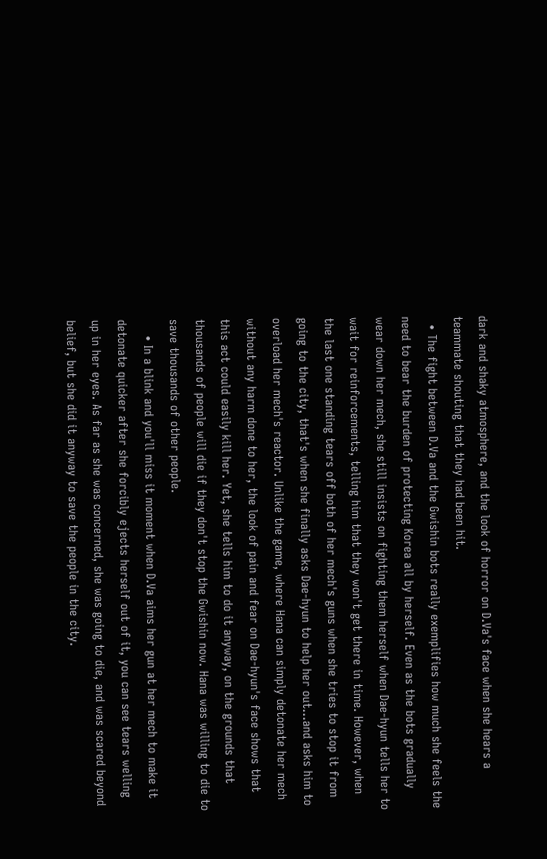dark and shaky atmosphere, and the look of horror on D.Va's face when she hears a teammate shouting that they had been hit.
  • The fight between D.Va and the Gwishin bots really exemplifies how much she feels the need to bear the burden of protecting Korea all by herself. Even as the bots gradually wear down her mech, she still insists on fighting them herself when Dae-hyun tells her to wait for reinforcements, telling him that they won't get there in time. However, when the last one standing tears off both of her mech's guns when she tries to stop it from going to the city, that's when she finally asks Dae-hyun to help her out...and asks him to overload her mech's reactor. Unlike the game, where Hana can simply detonate her mech without any harm done to her, the look of pain and fear on Dae-hyun's face shows that this act could easily kill her. Yet, she tells him to do it anyway, on the grounds that thousands of people will die if they don't stop the Gwishin now. Hana was willing to die to save thousands of other people.
    • In a blink and you'll miss it moment when D.Va aims her gun at her mech to make it detonate quicker after she forcibly ejects herself out of it, you can see tears welling up in her eyes. As far as she was concerned, she was going to die, and was scared beyond belief, but she did it anyway to save the people in the city.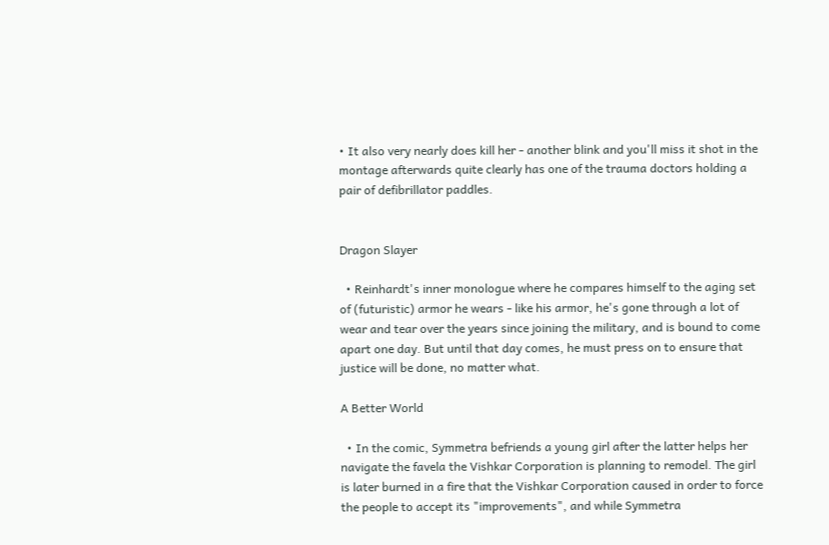• It also very nearly does kill her - another blink and you'll miss it shot in the montage afterwards quite clearly has one of the trauma doctors holding a pair of defibrillator paddles.


Dragon Slayer

  • Reinhardt's inner monologue where he compares himself to the aging set of (futuristic) armor he wears - like his armor, he's gone through a lot of wear and tear over the years since joining the military, and is bound to come apart one day. But until that day comes, he must press on to ensure that justice will be done, no matter what.

A Better World

  • In the comic, Symmetra befriends a young girl after the latter helps her navigate the favela the Vishkar Corporation is planning to remodel. The girl is later burned in a fire that the Vishkar Corporation caused in order to force the people to accept its "improvements", and while Symmetra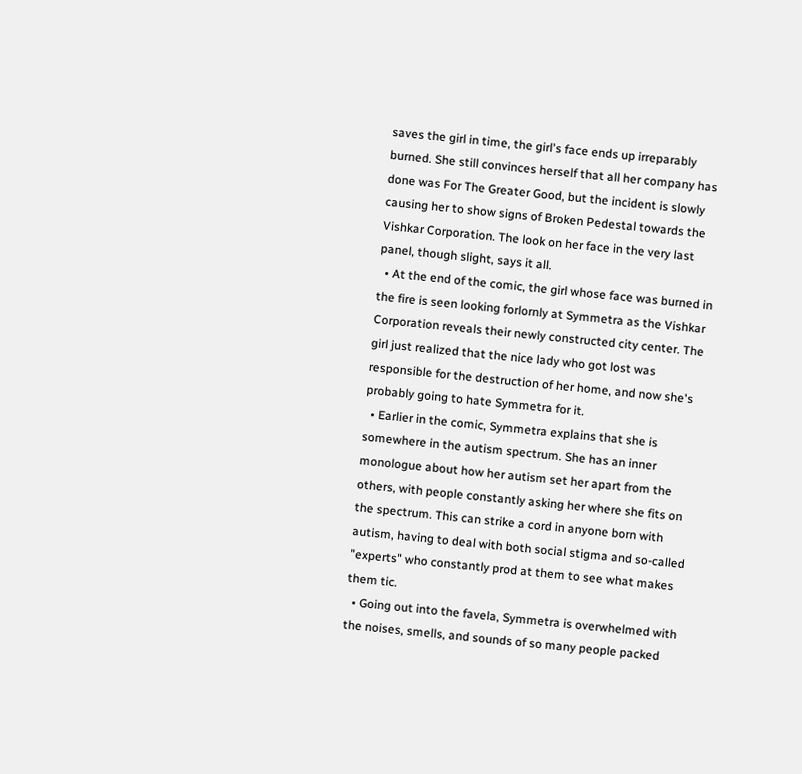saves the girl in time, the girl's face ends up irreparably burned. She still convinces herself that all her company has done was For The Greater Good, but the incident is slowly causing her to show signs of Broken Pedestal towards the Vishkar Corporation. The look on her face in the very last panel, though slight, says it all.
  • At the end of the comic, the girl whose face was burned in the fire is seen looking forlornly at Symmetra as the Vishkar Corporation reveals their newly constructed city center. The girl just realized that the nice lady who got lost was responsible for the destruction of her home, and now she's probably going to hate Symmetra for it.
  • Earlier in the comic, Symmetra explains that she is somewhere in the autism spectrum. She has an inner monologue about how her autism set her apart from the others, with people constantly asking her where she fits on the spectrum. This can strike a cord in anyone born with autism, having to deal with both social stigma and so-called "experts" who constantly prod at them to see what makes them tic.
  • Going out into the favela, Symmetra is overwhelmed with the noises, smells, and sounds of so many people packed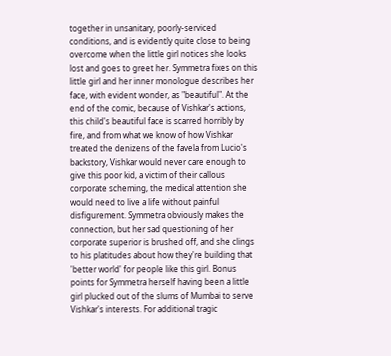together in unsanitary, poorly-serviced conditions, and is evidently quite close to being overcome when the little girl notices she looks lost and goes to greet her. Symmetra fixes on this little girl and her inner monologue describes her face, with evident wonder, as "beautiful". At the end of the comic, because of Vishkar's actions, this child's beautiful face is scarred horribly by fire, and from what we know of how Vishkar treated the denizens of the favela from Lucio's backstory, Vishkar would never care enough to give this poor kid, a victim of their callous corporate scheming, the medical attention she would need to live a life without painful disfigurement. Symmetra obviously makes the connection, but her sad questioning of her corporate superior is brushed off, and she clings to his platitudes about how they're building that 'better world' for people like this girl. Bonus points for Symmetra herself having been a little girl plucked out of the slums of Mumbai to serve Vishkar's interests. For additional tragic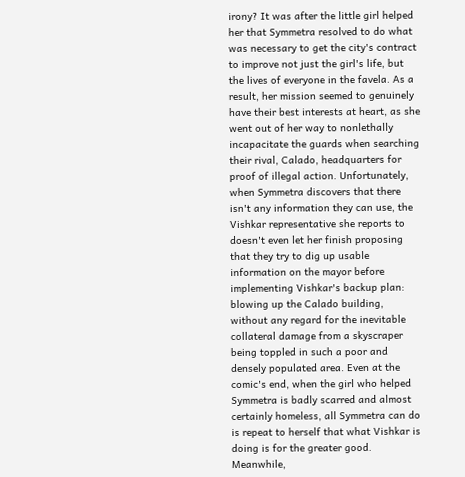irony? It was after the little girl helped her that Symmetra resolved to do what was necessary to get the city's contract to improve not just the girl's life, but the lives of everyone in the favela. As a result, her mission seemed to genuinely have their best interests at heart, as she went out of her way to nonlethally incapacitate the guards when searching their rival, Calado, headquarters for proof of illegal action. Unfortunately, when Symmetra discovers that there isn't any information they can use, the Vishkar representative she reports to doesn't even let her finish proposing that they try to dig up usable information on the mayor before implementing Vishkar's backup plan: blowing up the Calado building, without any regard for the inevitable collateral damage from a skyscraper being toppled in such a poor and densely populated area. Even at the comic's end, when the girl who helped Symmetra is badly scarred and almost certainly homeless, all Symmetra can do is repeat to herself that what Vishkar is doing is for the greater good. Meanwhile,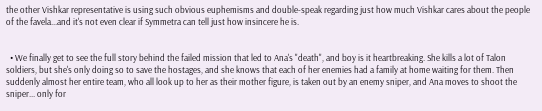the other Vishkar representative is using such obvious euphemisms and double-speak regarding just how much Vishkar cares about the people of the favela...and it's not even clear if Symmetra can tell just how insincere he is.


  • We finally get to see the full story behind the failed mission that led to Ana's "death", and boy is it heartbreaking. She kills a lot of Talon soldiers, but she's only doing so to save the hostages, and she knows that each of her enemies had a family at home waiting for them. Then suddenly almost her entire team, who all look up to her as their mother figure, is taken out by an enemy sniper, and Ana moves to shoot the sniper... only for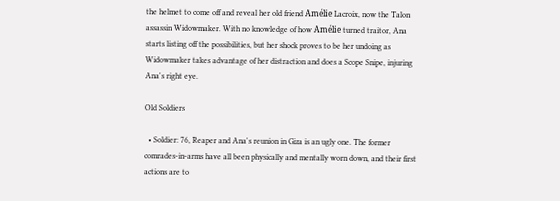the helmet to come off and reveal her old friend Amélie Lacroix, now the Talon assassin Widowmaker. With no knowledge of how Amélie turned traitor, Ana starts listing off the possibilities, but her shock proves to be her undoing as Widowmaker takes advantage of her distraction and does a Scope Snipe, injuring Ana's right eye.

Old Soldiers

  • Soldier: 76, Reaper and Ana's reunion in Giza is an ugly one. The former comrades-in-arms have all been physically and mentally worn down, and their first actions are to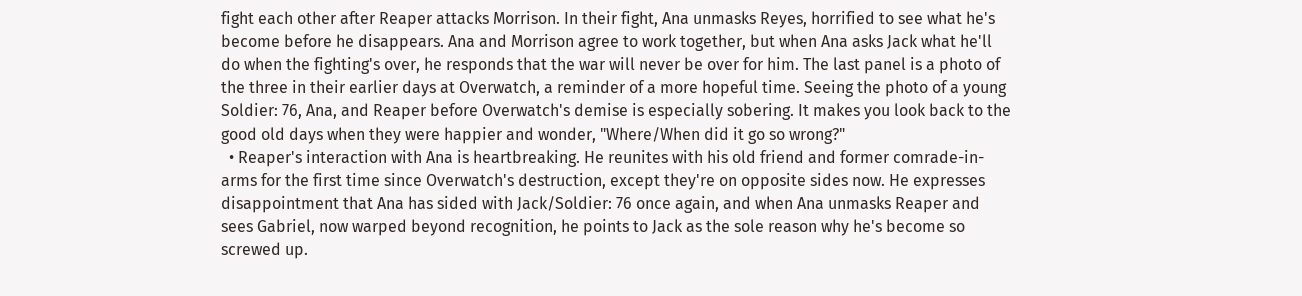fight each other after Reaper attacks Morrison. In their fight, Ana unmasks Reyes, horrified to see what he's become before he disappears. Ana and Morrison agree to work together, but when Ana asks Jack what he'll do when the fighting's over, he responds that the war will never be over for him. The last panel is a photo of the three in their earlier days at Overwatch, a reminder of a more hopeful time. Seeing the photo of a young Soldier: 76, Ana, and Reaper before Overwatch's demise is especially sobering. It makes you look back to the good old days when they were happier and wonder, "Where/When did it go so wrong?"
  • Reaper's interaction with Ana is heartbreaking. He reunites with his old friend and former comrade-in-arms for the first time since Overwatch's destruction, except they're on opposite sides now. He expresses disappointment that Ana has sided with Jack/Soldier: 76 once again, and when Ana unmasks Reaper and sees Gabriel, now warped beyond recognition, he points to Jack as the sole reason why he's become so screwed up.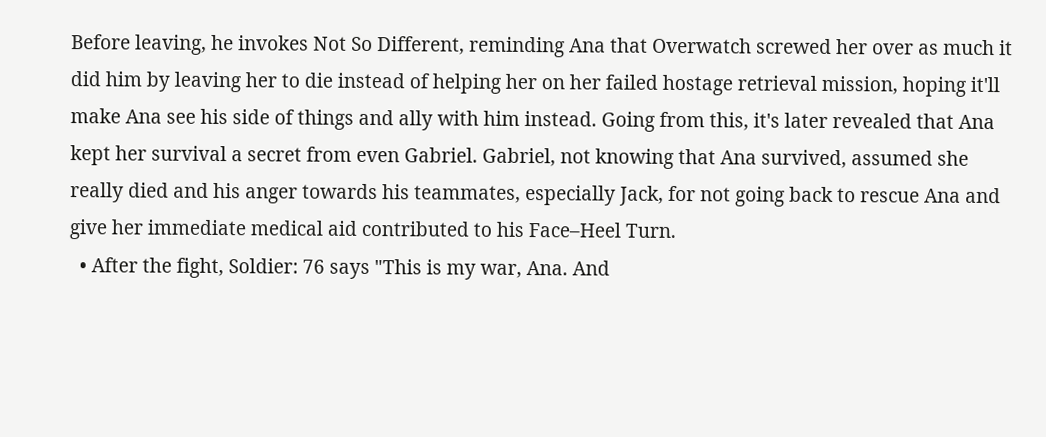Before leaving, he invokes Not So Different, reminding Ana that Overwatch screwed her over as much it did him by leaving her to die instead of helping her on her failed hostage retrieval mission, hoping it'll make Ana see his side of things and ally with him instead. Going from this, it's later revealed that Ana kept her survival a secret from even Gabriel. Gabriel, not knowing that Ana survived, assumed she really died and his anger towards his teammates, especially Jack, for not going back to rescue Ana and give her immediate medical aid contributed to his Face–Heel Turn.
  • After the fight, Soldier: 76 says "This is my war, Ana. And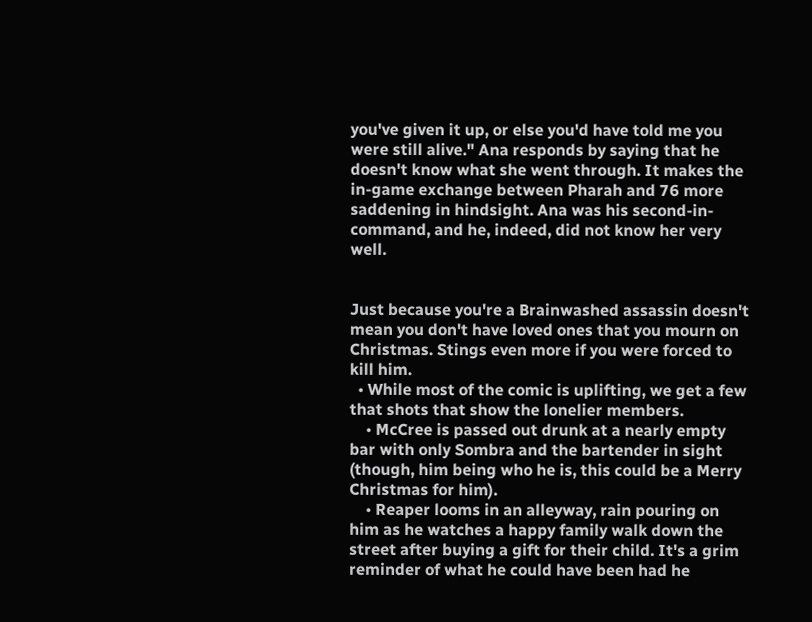you've given it up, or else you'd have told me you were still alive." Ana responds by saying that he doesn't know what she went through. It makes the in-game exchange between Pharah and 76 more saddening in hindsight. Ana was his second-in-command, and he, indeed, did not know her very well.


Just because you're a Brainwashed assassin doesn't mean you don't have loved ones that you mourn on Christmas. Stings even more if you were forced to kill him.
  • While most of the comic is uplifting, we get a few that shots that show the lonelier members.
    • McCree is passed out drunk at a nearly empty bar with only Sombra and the bartender in sight (though, him being who he is, this could be a Merry Christmas for him).
    • Reaper looms in an alleyway, rain pouring on him as he watches a happy family walk down the street after buying a gift for their child. It's a grim reminder of what he could have been had he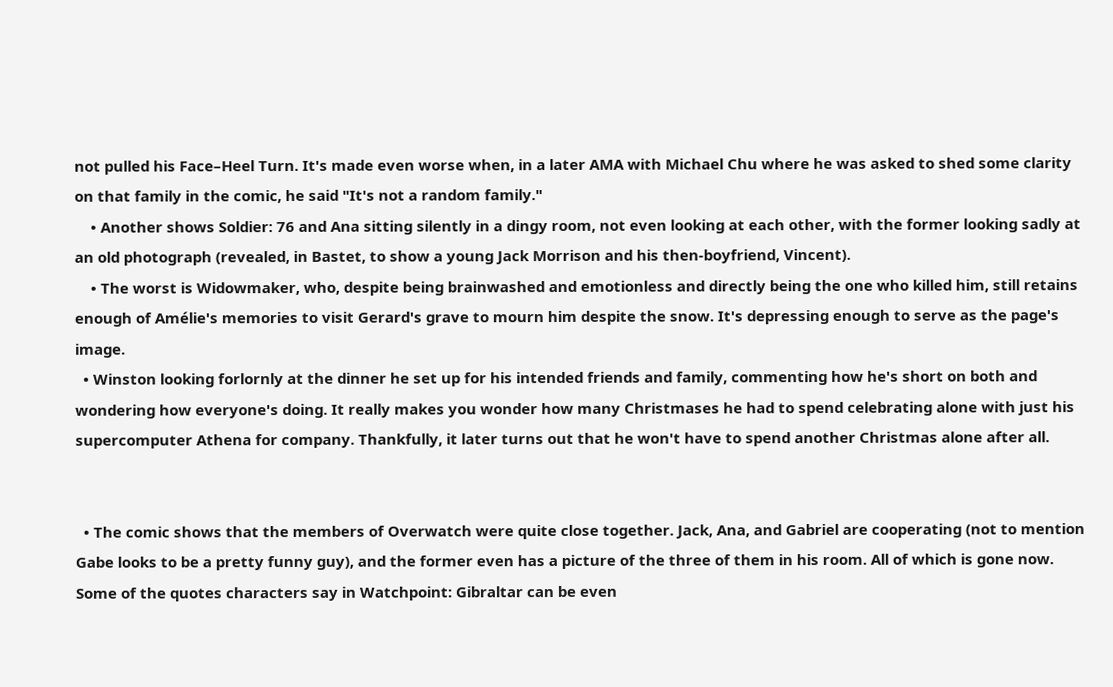not pulled his Face–Heel Turn. It's made even worse when, in a later AMA with Michael Chu where he was asked to shed some clarity on that family in the comic, he said "It's not a random family."
    • Another shows Soldier: 76 and Ana sitting silently in a dingy room, not even looking at each other, with the former looking sadly at an old photograph (revealed, in Bastet, to show a young Jack Morrison and his then-boyfriend, Vincent).
    • The worst is Widowmaker, who, despite being brainwashed and emotionless and directly being the one who killed him, still retains enough of Amélie's memories to visit Gerard's grave to mourn him despite the snow. It's depressing enough to serve as the page's image.
  • Winston looking forlornly at the dinner he set up for his intended friends and family, commenting how he's short on both and wondering how everyone's doing. It really makes you wonder how many Christmases he had to spend celebrating alone with just his supercomputer Athena for company. Thankfully, it later turns out that he won't have to spend another Christmas alone after all.


  • The comic shows that the members of Overwatch were quite close together. Jack, Ana, and Gabriel are cooperating (not to mention Gabe looks to be a pretty funny guy), and the former even has a picture of the three of them in his room. All of which is gone now. Some of the quotes characters say in Watchpoint: Gibraltar can be even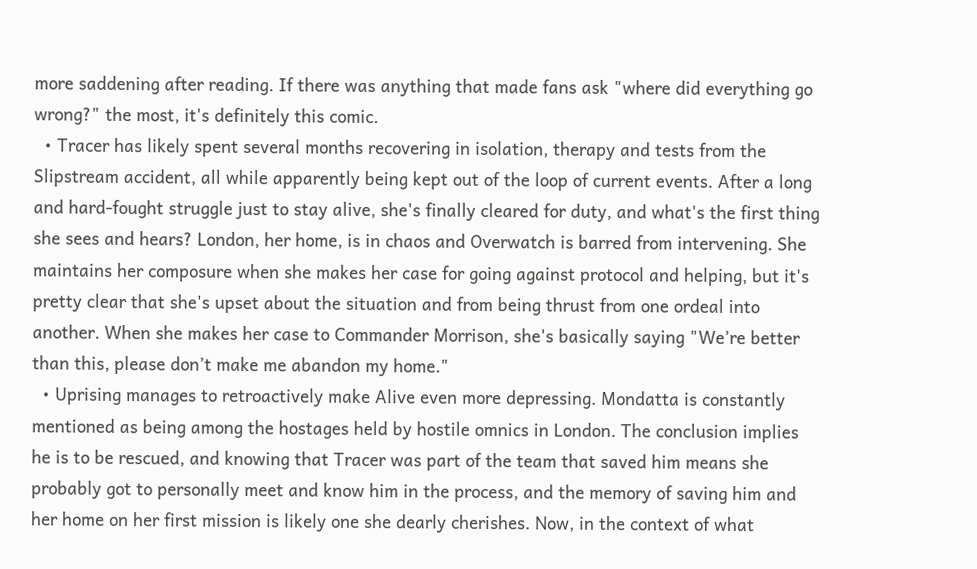more saddening after reading. If there was anything that made fans ask "where did everything go wrong?" the most, it's definitely this comic.
  • Tracer has likely spent several months recovering in isolation, therapy and tests from the Slipstream accident, all while apparently being kept out of the loop of current events. After a long and hard-fought struggle just to stay alive, she's finally cleared for duty, and what's the first thing she sees and hears? London, her home, is in chaos and Overwatch is barred from intervening. She maintains her composure when she makes her case for going against protocol and helping, but it's pretty clear that she's upset about the situation and from being thrust from one ordeal into another. When she makes her case to Commander Morrison, she's basically saying "We’re better than this, please don’t make me abandon my home."
  • Uprising manages to retroactively make Alive even more depressing. Mondatta is constantly mentioned as being among the hostages held by hostile omnics in London. The conclusion implies he is to be rescued, and knowing that Tracer was part of the team that saved him means she probably got to personally meet and know him in the process, and the memory of saving him and her home on her first mission is likely one she dearly cherishes. Now, in the context of what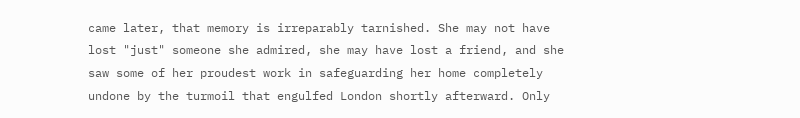came later, that memory is irreparably tarnished. She may not have lost "just" someone she admired, she may have lost a friend, and she saw some of her proudest work in safeguarding her home completely undone by the turmoil that engulfed London shortly afterward. Only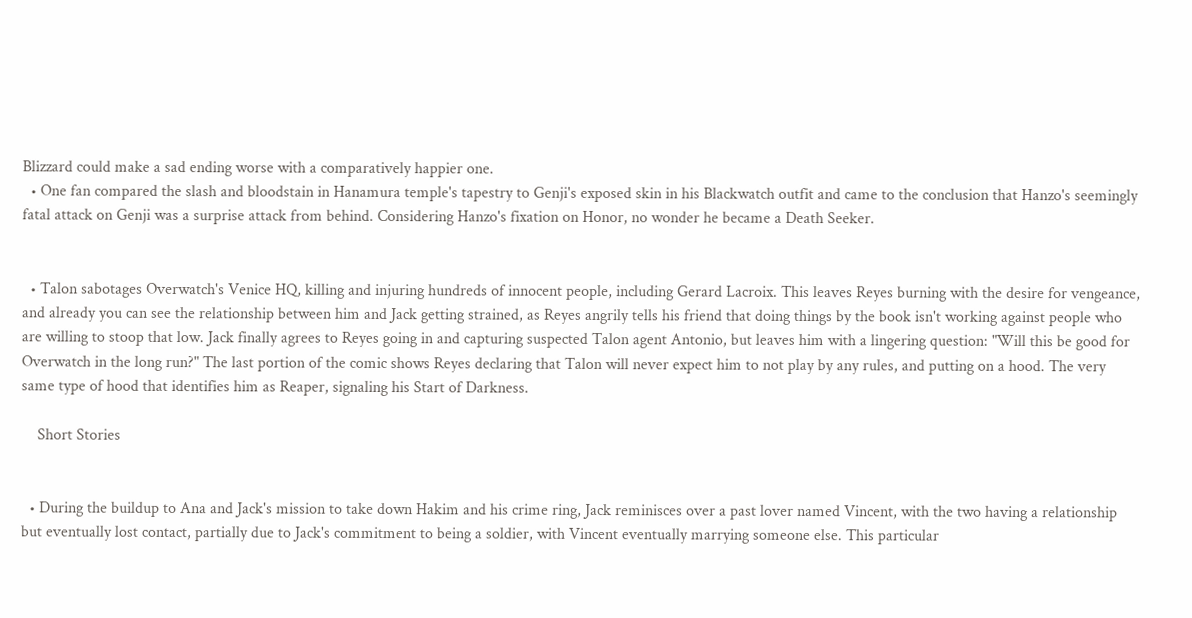Blizzard could make a sad ending worse with a comparatively happier one.
  • One fan compared the slash and bloodstain in Hanamura temple's tapestry to Genji's exposed skin in his Blackwatch outfit and came to the conclusion that Hanzo's seemingly fatal attack on Genji was a surprise attack from behind. Considering Hanzo's fixation on Honor, no wonder he became a Death Seeker.


  • Talon sabotages Overwatch's Venice HQ, killing and injuring hundreds of innocent people, including Gerard Lacroix. This leaves Reyes burning with the desire for vengeance, and already you can see the relationship between him and Jack getting strained, as Reyes angrily tells his friend that doing things by the book isn't working against people who are willing to stoop that low. Jack finally agrees to Reyes going in and capturing suspected Talon agent Antonio, but leaves him with a lingering question: "Will this be good for Overwatch in the long run?" The last portion of the comic shows Reyes declaring that Talon will never expect him to not play by any rules, and putting on a hood. The very same type of hood that identifies him as Reaper, signaling his Start of Darkness.

    Short Stories


  • During the buildup to Ana and Jack's mission to take down Hakim and his crime ring, Jack reminisces over a past lover named Vincent, with the two having a relationship but eventually lost contact, partially due to Jack's commitment to being a soldier, with Vincent eventually marrying someone else. This particular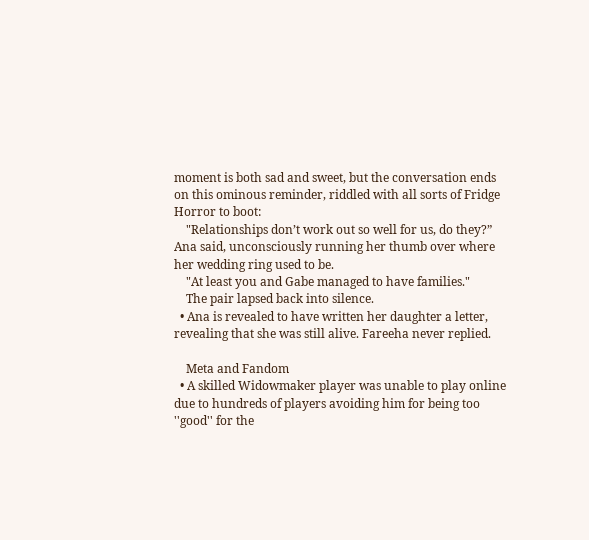moment is both sad and sweet, but the conversation ends on this ominous reminder, riddled with all sorts of Fridge Horror to boot:
    "Relationships don’t work out so well for us, do they?” Ana said, unconsciously running her thumb over where her wedding ring used to be.
    "At least you and Gabe managed to have families."
    The pair lapsed back into silence.
  • Ana is revealed to have written her daughter a letter, revealing that she was still alive. Fareeha never replied.

    Meta and Fandom
  • A skilled Widowmaker player was unable to play online due to hundreds of players avoiding him for being too ''good'' for the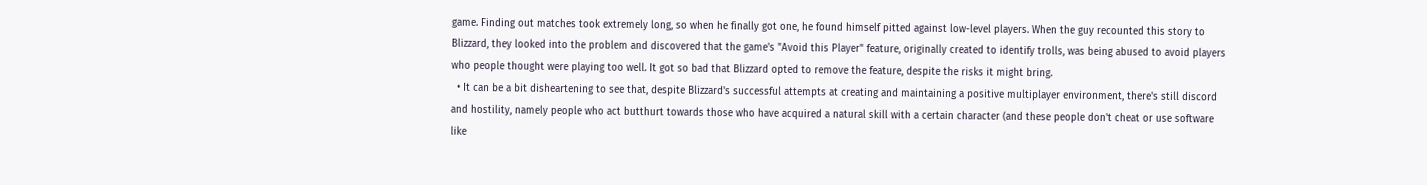game. Finding out matches took extremely long, so when he finally got one, he found himself pitted against low-level players. When the guy recounted this story to Blizzard, they looked into the problem and discovered that the game's "Avoid this Player" feature, originally created to identify trolls, was being abused to avoid players who people thought were playing too well. It got so bad that Blizzard opted to remove the feature, despite the risks it might bring.
  • It can be a bit disheartening to see that, despite Blizzard's successful attempts at creating and maintaining a positive multiplayer environment, there's still discord and hostility, namely people who act butthurt towards those who have acquired a natural skill with a certain character (and these people don't cheat or use software like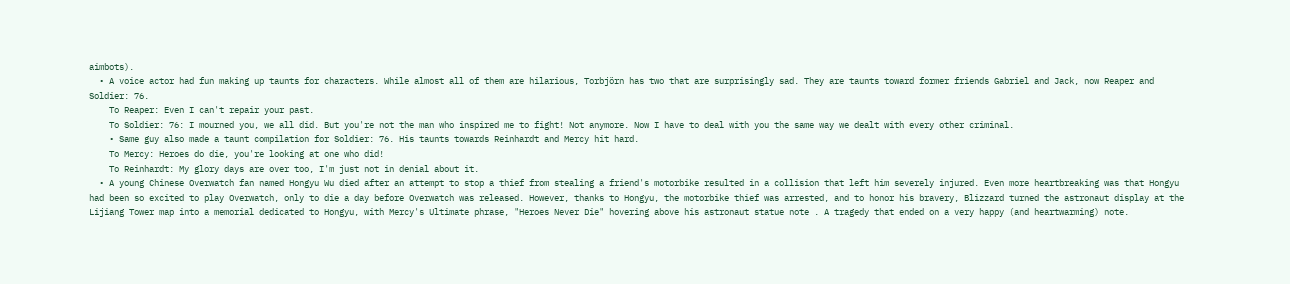aimbots).
  • A voice actor had fun making up taunts for characters. While almost all of them are hilarious, Torbjörn has two that are surprisingly sad. They are taunts toward former friends Gabriel and Jack, now Reaper and Soldier: 76.
    To Reaper: Even I can't repair your past.
    To Soldier: 76: I mourned you, we all did. But you're not the man who inspired me to fight! Not anymore. Now I have to deal with you the same way we dealt with every other criminal.
    • Same guy also made a taunt compilation for Soldier: 76. His taunts towards Reinhardt and Mercy hit hard.
    To Mercy: Heroes do die, you're looking at one who did!
    To Reinhardt: My glory days are over too, I'm just not in denial about it.
  • A young Chinese Overwatch fan named Hongyu Wu died after an attempt to stop a thief from stealing a friend's motorbike resulted in a collision that left him severely injured. Even more heartbreaking was that Hongyu had been so excited to play Overwatch, only to die a day before Overwatch was released. However, thanks to Hongyu, the motorbike thief was arrested, and to honor his bravery, Blizzard turned the astronaut display at the Lijiang Tower map into a memorial dedicated to Hongyu, with Mercy's Ultimate phrase, "Heroes Never Die" hovering above his astronaut statue note . A tragedy that ended on a very happy (and heartwarming) note.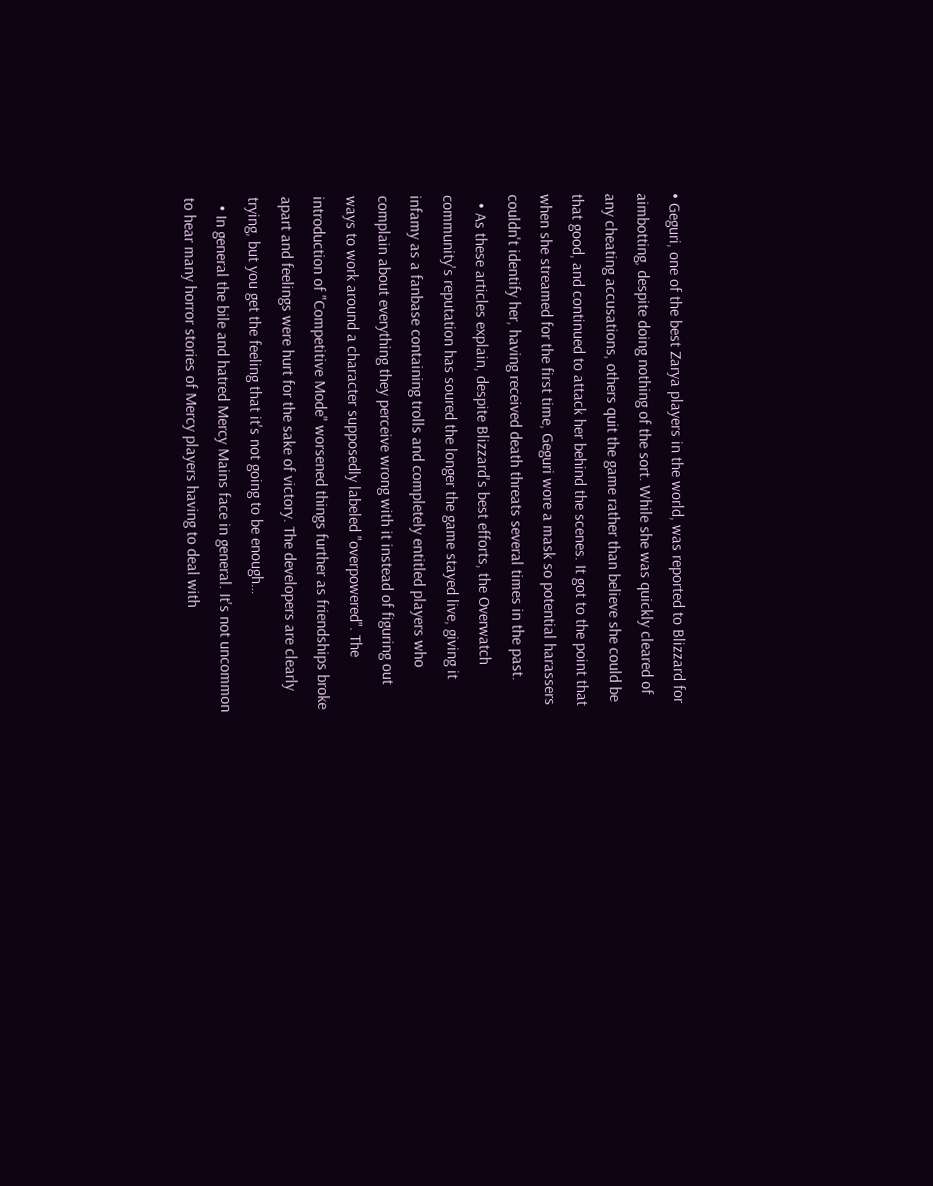• Geguri, one of the best Zarya players in the world, was reported to Blizzard for aimbotting, despite doing nothing of the sort. While she was quickly cleared of any cheating accusations, others quit the game rather than believe she could be that good, and continued to attack her behind the scenes. It got to the point that when she streamed for the first time, Geguri wore a mask so potential harassers couldn't identify her, having received death threats several times in the past.
  • As these articles explain, despite Blizzard's best efforts, the Overwatch community's reputation has soured the longer the game stayed live, giving it infamy as a fanbase containing trolls and completely entitled players who complain about everything they perceive wrong with it instead of figuring out ways to work around a character supposedly labeled "overpowered". The introduction of "Competitive Mode" worsened things further as friendships broke apart and feelings were hurt for the sake of victory. The developers are clearly trying, but you get the feeling that it's not going to be enough…
  • In general the bile and hatred Mercy Mains face in general. It's not uncommon to hear many horror stories of Mercy players having to deal with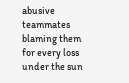abusive teammates blaming them for every loss under the sun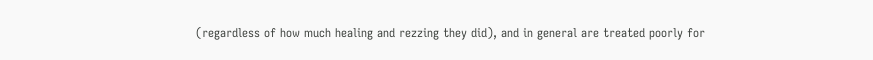(regardless of how much healing and rezzing they did), and in general are treated poorly for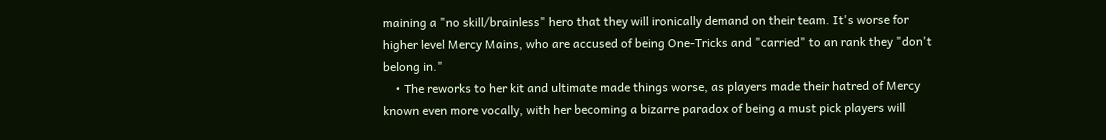maining a "no skill/brainless" hero that they will ironically demand on their team. It's worse for higher level Mercy Mains, who are accused of being One-Tricks and "carried" to an rank they "don't belong in."
    • The reworks to her kit and ultimate made things worse, as players made their hatred of Mercy known even more vocally, with her becoming a bizarre paradox of being a must pick players will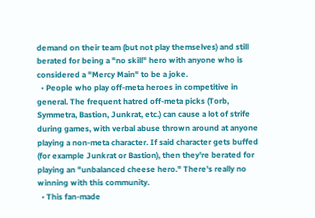demand on their team (but not play themselves) and still berated for being a "no skill" hero with anyone who is considered a "Mercy Main" to be a joke.
  • People who play off-meta heroes in competitive in general. The frequent hatred off-meta picks (Torb, Symmetra, Bastion, Junkrat, etc.) can cause a lot of strife during games, with verbal abuse thrown around at anyone playing a non-meta character. If said character gets buffed (for example Junkrat or Bastion), then they're berated for playing an "unbalanced cheese hero." There's really no winning with this community.
  • This fan-made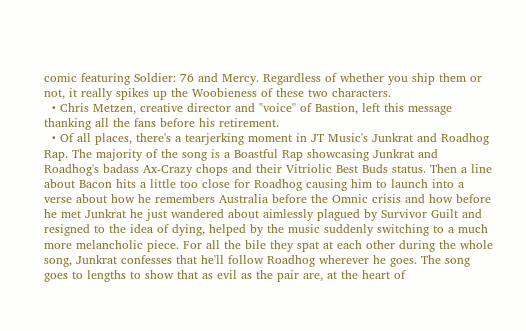comic featuring Soldier: 76 and Mercy. Regardless of whether you ship them or not, it really spikes up the Woobieness of these two characters.
  • Chris Metzen, creative director and "voice" of Bastion, left this message thanking all the fans before his retirement.
  • Of all places, there's a tearjerking moment in JT Music's Junkrat and Roadhog Rap. The majority of the song is a Boastful Rap showcasing Junkrat and Roadhog's badass Ax-Crazy chops and their Vitriolic Best Buds status. Then a line about Bacon hits a little too close for Roadhog causing him to launch into a verse about how he remembers Australia before the Omnic crisis and how before he met Junkrat he just wandered about aimlessly plagued by Survivor Guilt and resigned to the idea of dying, helped by the music suddenly switching to a much more melancholic piece. For all the bile they spat at each other during the whole song, Junkrat confesses that he'll follow Roadhog wherever he goes. The song goes to lengths to show that as evil as the pair are, at the heart of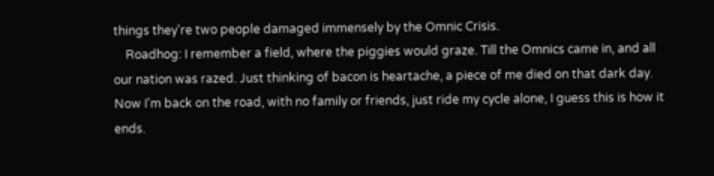things they're two people damaged immensely by the Omnic Crisis.
    Roadhog: I remember a field, where the piggies would graze. Till the Omnics came in, and all our nation was razed. Just thinking of bacon is heartache, a piece of me died on that dark day. Now I'm back on the road, with no family or friends, just ride my cycle alone, I guess this is how it ends.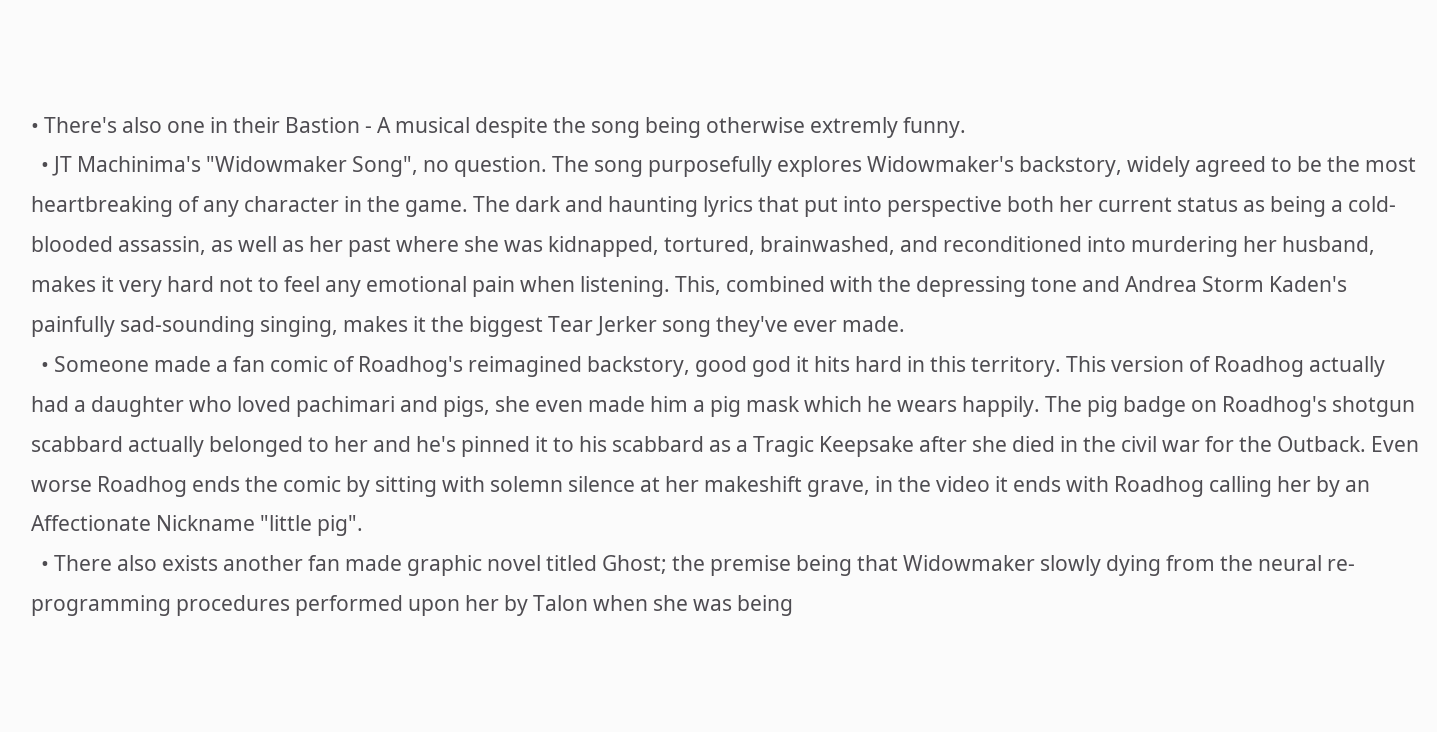• There's also one in their Bastion - A musical despite the song being otherwise extremly funny.
  • JT Machinima's "Widowmaker Song", no question. The song purposefully explores Widowmaker's backstory, widely agreed to be the most heartbreaking of any character in the game. The dark and haunting lyrics that put into perspective both her current status as being a cold-blooded assassin, as well as her past where she was kidnapped, tortured, brainwashed, and reconditioned into murdering her husband, makes it very hard not to feel any emotional pain when listening. This, combined with the depressing tone and Andrea Storm Kaden's painfully sad-sounding singing, makes it the biggest Tear Jerker song they've ever made.
  • Someone made a fan comic of Roadhog's reimagined backstory, good god it hits hard in this territory. This version of Roadhog actually had a daughter who loved pachimari and pigs, she even made him a pig mask which he wears happily. The pig badge on Roadhog's shotgun scabbard actually belonged to her and he's pinned it to his scabbard as a Tragic Keepsake after she died in the civil war for the Outback. Even worse Roadhog ends the comic by sitting with solemn silence at her makeshift grave, in the video it ends with Roadhog calling her by an Affectionate Nickname "little pig".
  • There also exists another fan made graphic novel titled Ghost; the premise being that Widowmaker slowly dying from the neural re-programming procedures performed upon her by Talon when she was being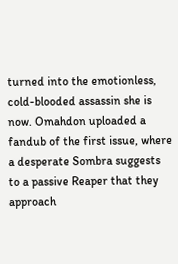turned into the emotionless, cold-blooded assassin she is now. Omahdon uploaded a fandub of the first issue, where a desperate Sombra suggests to a passive Reaper that they approach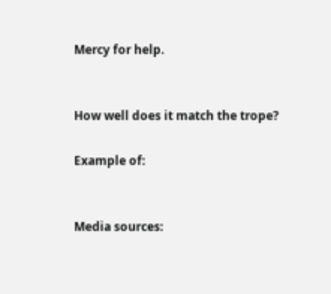Mercy for help.


How well does it match the trope?

Example of:


Media sources: